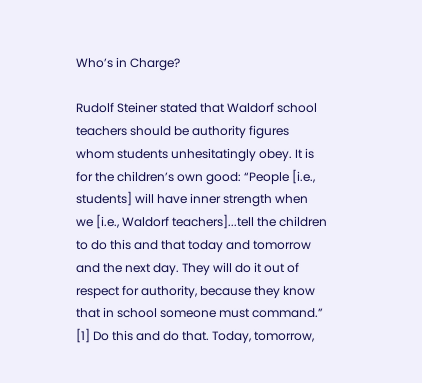Who’s in Charge?

Rudolf Steiner stated that Waldorf school teachers should be authority figures whom students unhesitatingly obey. It is for the children’s own good: “People [i.e., students] will have inner strength when we [i.e., Waldorf teachers]...tell the children to do this and that today and tomorrow and the next day. They will do it out of respect for authority, because they know that in school someone must command.” [1] Do this and do that. Today, tomorrow,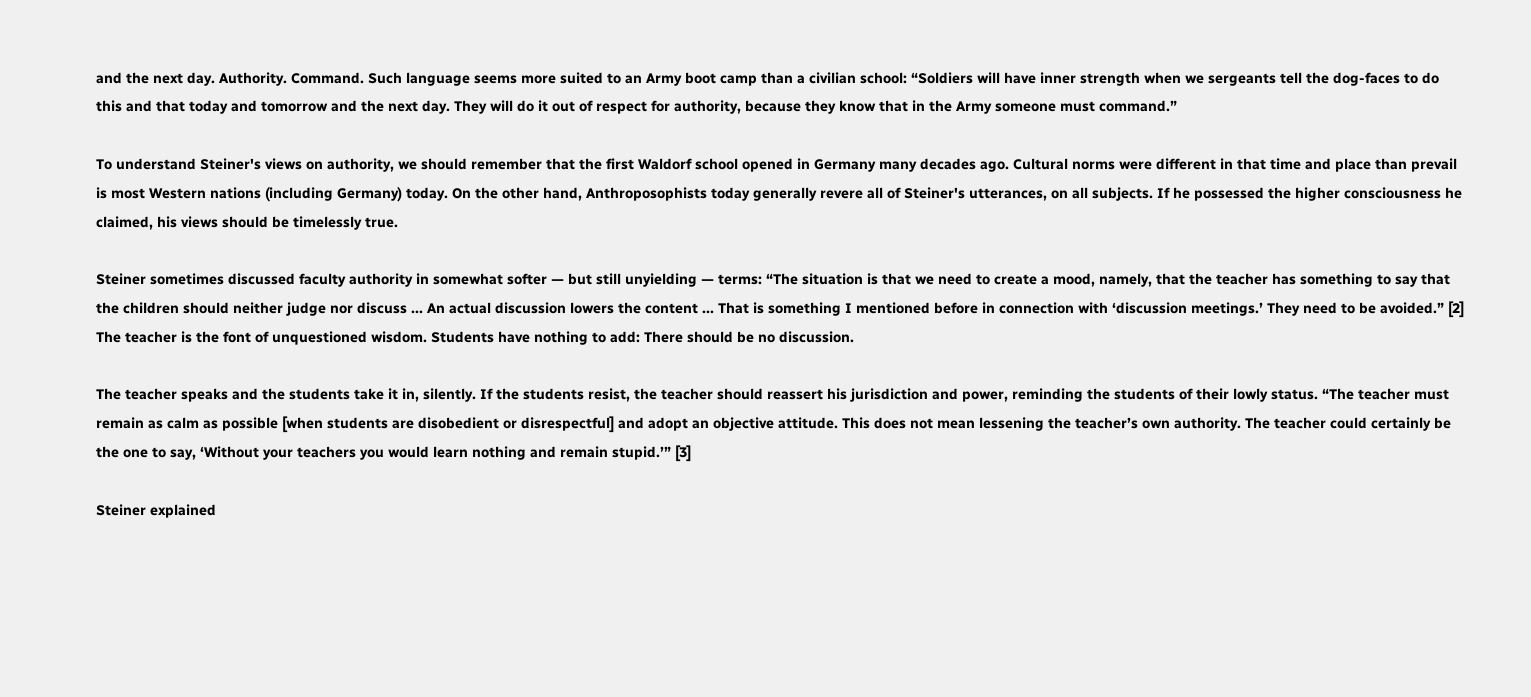and the next day. Authority. Command. Such language seems more suited to an Army boot camp than a civilian school: “Soldiers will have inner strength when we sergeants tell the dog-faces to do this and that today and tomorrow and the next day. They will do it out of respect for authority, because they know that in the Army someone must command.”

To understand Steiner's views on authority, we should remember that the first Waldorf school opened in Germany many decades ago. Cultural norms were different in that time and place than prevail is most Western nations (including Germany) today. On the other hand, Anthroposophists today generally revere all of Steiner's utterances, on all subjects. If he possessed the higher consciousness he claimed, his views should be timelessly true.

Steiner sometimes discussed faculty authority in somewhat softer — but still unyielding — terms: “The situation is that we need to create a mood, namely, that the teacher has something to say that the children should neither judge nor discuss ... An actual discussion lowers the content ... That is something I mentioned before in connection with ‘discussion meetings.’ They need to be avoided.” [2] The teacher is the font of unquestioned wisdom. Students have nothing to add: There should be no discussion.

The teacher speaks and the students take it in, silently. If the students resist, the teacher should reassert his jurisdiction and power, reminding the students of their lowly status. “The teacher must remain as calm as possible [when students are disobedient or disrespectful] and adopt an objective attitude. This does not mean lessening the teacher’s own authority. The teacher could certainly be the one to say, ‘Without your teachers you would learn nothing and remain stupid.’” [3]

Steiner explained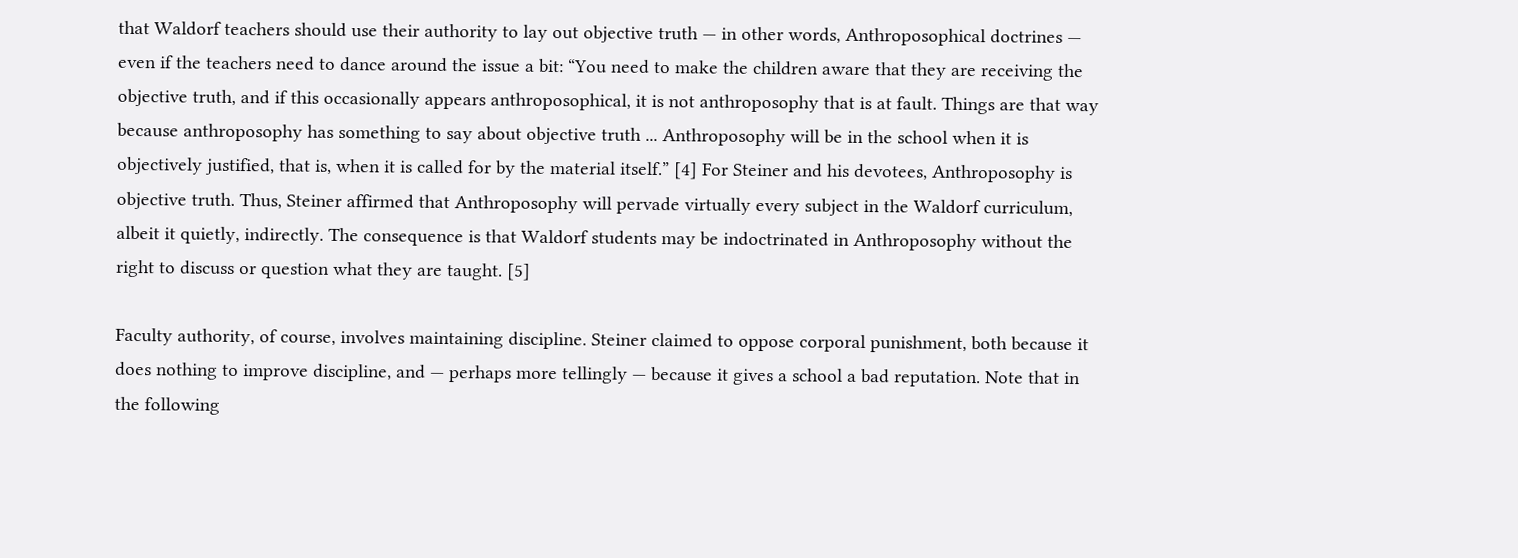that Waldorf teachers should use their authority to lay out objective truth — in other words, Anthroposophical doctrines — even if the teachers need to dance around the issue a bit: “You need to make the children aware that they are receiving the objective truth, and if this occasionally appears anthroposophical, it is not anthroposophy that is at fault. Things are that way because anthroposophy has something to say about objective truth ... Anthroposophy will be in the school when it is objectively justified, that is, when it is called for by the material itself.” [4] For Steiner and his devotees, Anthroposophy is objective truth. Thus, Steiner affirmed that Anthroposophy will pervade virtually every subject in the Waldorf curriculum, albeit it quietly, indirectly. The consequence is that Waldorf students may be indoctrinated in Anthroposophy without the right to discuss or question what they are taught. [5]

Faculty authority, of course, involves maintaining discipline. Steiner claimed to oppose corporal punishment, both because it does nothing to improve discipline, and — perhaps more tellingly — because it gives a school a bad reputation. Note that in the following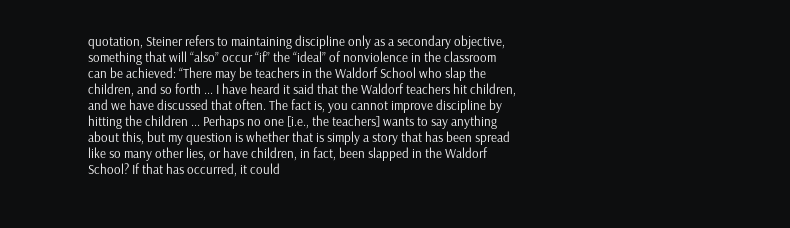quotation, Steiner refers to maintaining discipline only as a secondary objective, something that will “also” occur “if” the “ideal” of nonviolence in the classroom can be achieved: “There may be teachers in the Waldorf School who slap the children, and so forth ... I have heard it said that the Waldorf teachers hit children, and we have discussed that often. The fact is, you cannot improve discipline by hitting the children ... Perhaps no one [i.e., the teachers] wants to say anything about this, but my question is whether that is simply a story that has been spread like so many other lies, or have children, in fact, been slapped in the Waldorf School? If that has occurred, it could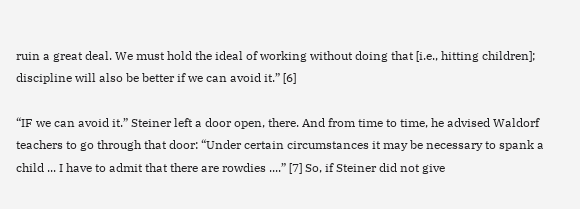ruin a great deal. We must hold the ideal of working without doing that [i.e., hitting children]; discipline will also be better if we can avoid it.” [6]

“IF we can avoid it.” Steiner left a door open, there. And from time to time, he advised Waldorf teachers to go through that door: “Under certain circumstances it may be necessary to spank a child ... I have to admit that there are rowdies ....” [7] So, if Steiner did not give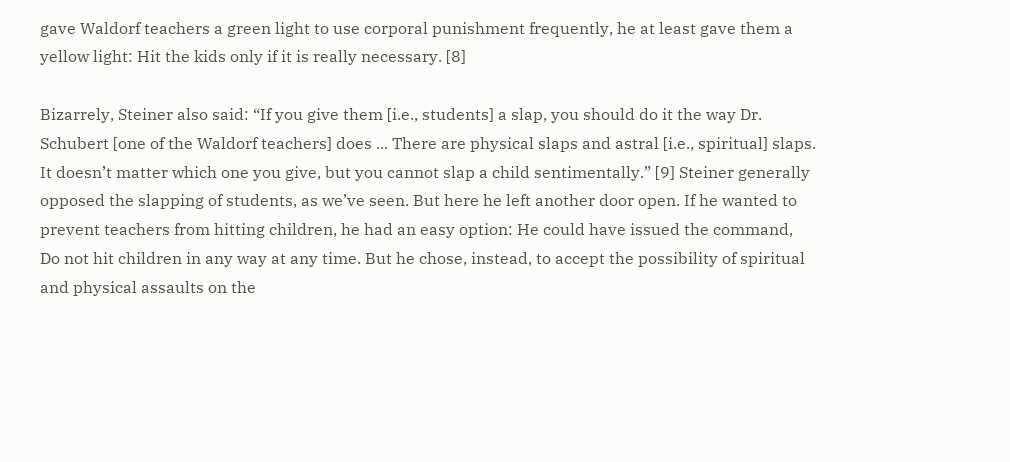gave Waldorf teachers a green light to use corporal punishment frequently, he at least gave them a yellow light: Hit the kids only if it is really necessary. [8]

Bizarrely, Steiner also said: “If you give them [i.e., students] a slap, you should do it the way Dr. Schubert [one of the Waldorf teachers] does ... There are physical slaps and astral [i.e., spiritual] slaps. It doesn’t matter which one you give, but you cannot slap a child sentimentally.” [9] Steiner generally opposed the slapping of students, as we’ve seen. But here he left another door open. If he wanted to prevent teachers from hitting children, he had an easy option: He could have issued the command, Do not hit children in any way at any time. But he chose, instead, to accept the possibility of spiritual and physical assaults on the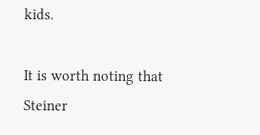kids.

It is worth noting that Steiner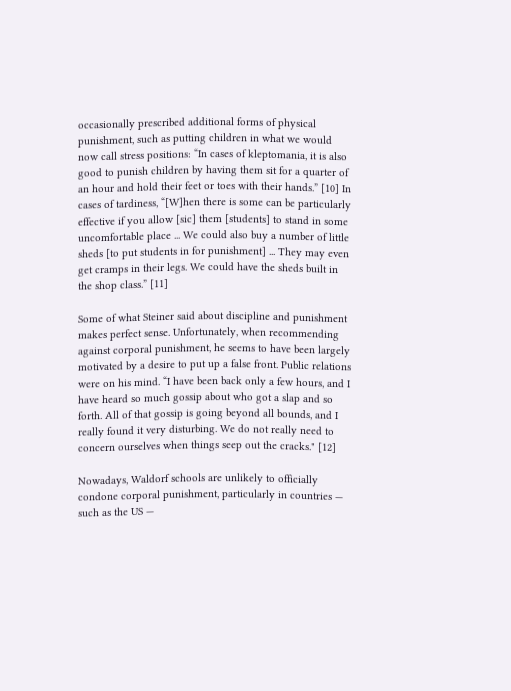occasionally prescribed additional forms of physical punishment, such as putting children in what we would now call stress positions: “In cases of kleptomania, it is also good to punish children by having them sit for a quarter of an hour and hold their feet or toes with their hands.” [10] In cases of tardiness, “[W]hen there is some can be particularly effective if you allow [sic] them [students] to stand in some uncomfortable place ... We could also buy a number of little sheds [to put students in for punishment] ... They may even get cramps in their legs. We could have the sheds built in the shop class.” [11]

Some of what Steiner said about discipline and punishment makes perfect sense. Unfortunately, when recommending against corporal punishment, he seems to have been largely motivated by a desire to put up a false front. Public relations were on his mind. “I have been back only a few hours, and I have heard so much gossip about who got a slap and so forth. All of that gossip is going beyond all bounds, and I really found it very disturbing. We do not really need to concern ourselves when things seep out the cracks." [12]

Nowadays, Waldorf schools are unlikely to officially condone corporal punishment, particularly in countries — such as the US —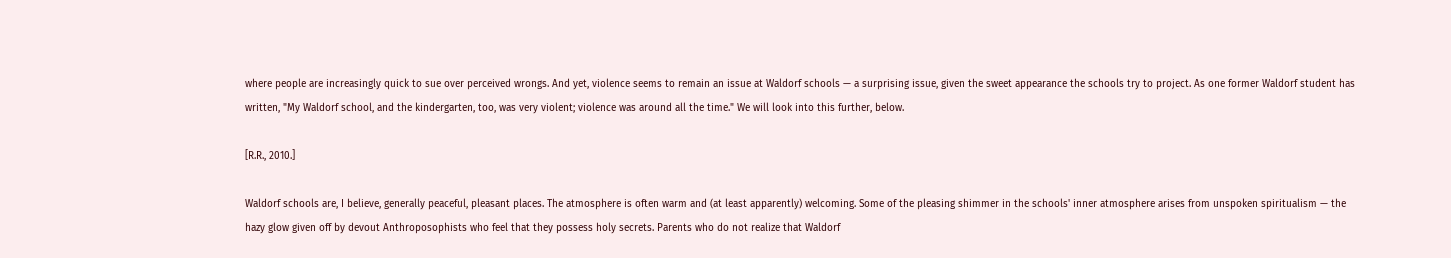where people are increasingly quick to sue over perceived wrongs. And yet, violence seems to remain an issue at Waldorf schools — a surprising issue, given the sweet appearance the schools try to project. As one former Waldorf student has written, "My Waldorf school, and the kindergarten, too, was very violent; violence was around all the time." We will look into this further, below.

[R.R., 2010.]

Waldorf schools are, I believe, generally peaceful, pleasant places. The atmosphere is often warm and (at least apparently) welcoming. Some of the pleasing shimmer in the schools' inner atmosphere arises from unspoken spiritualism — the hazy glow given off by devout Anthroposophists who feel that they possess holy secrets. Parents who do not realize that Waldorf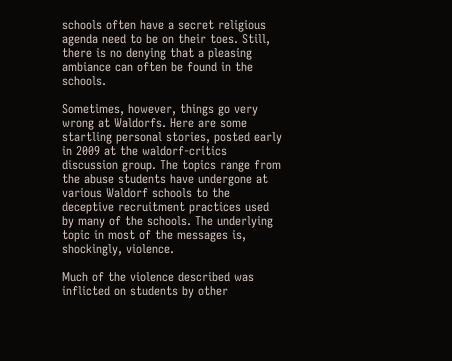schools often have a secret religious agenda need to be on their toes. Still, there is no denying that a pleasing ambiance can often be found in the schools.

Sometimes, however, things go very wrong at Waldorfs. Here are some startling personal stories, posted early in 2009 at the waldorf-critics discussion group. The topics range from the abuse students have undergone at various Waldorf schools to the deceptive recruitment practices used by many of the schools. The underlying topic in most of the messages is, shockingly, violence.

Much of the violence described was inflicted on students by other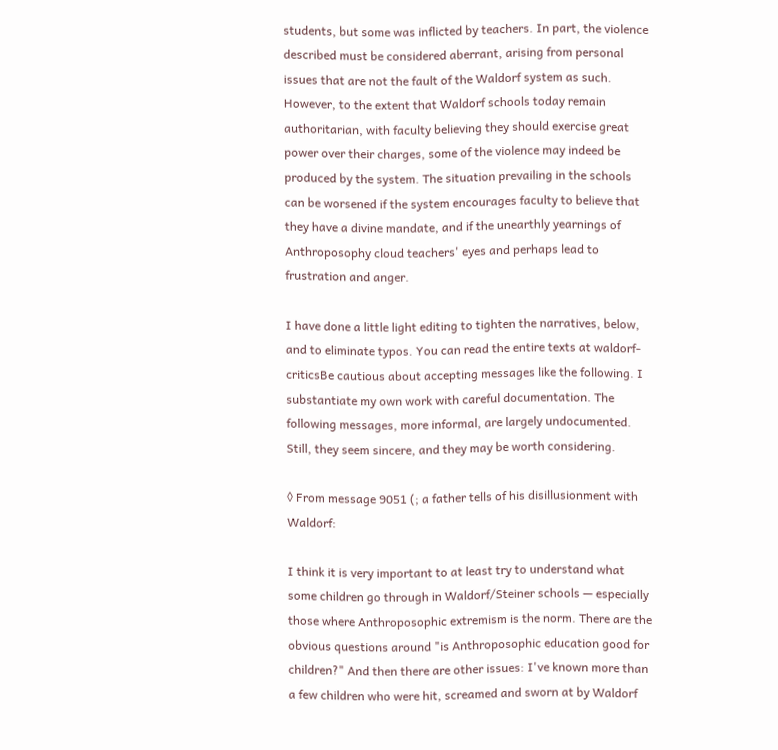students, but some was inflicted by teachers. In part, the violence described must be considered aberrant, arising from personal issues that are not the fault of the Waldorf system as such. However, to the extent that Waldorf schools today remain authoritarian, with faculty believing they should exercise great power over their charges, some of the violence may indeed be produced by the system. The situation prevailing in the schools can be worsened if the system encourages faculty to believe that they have a divine mandate, and if the unearthly yearnings of Anthroposophy cloud teachers' eyes and perhaps lead to frustration and anger.

I have done a little light editing to tighten the narratives, below, and to eliminate typos. You can read the entire texts at waldorf-criticsBe cautious about accepting messages like the following. I substantiate my own work with careful documentation. The following messages, more informal, are largely undocumented. Still, they seem sincere, and they may be worth considering.

◊ From message 9051 (; a father tells of his disillusionment with Waldorf:

I think it is very important to at least try to understand what some children go through in Waldorf/Steiner schools — especially those where Anthroposophic extremism is the norm. There are the obvious questions around "is Anthroposophic education good for children?" And then there are other issues: I've known more than a few children who were hit, screamed and sworn at by Waldorf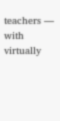teachers — with virtually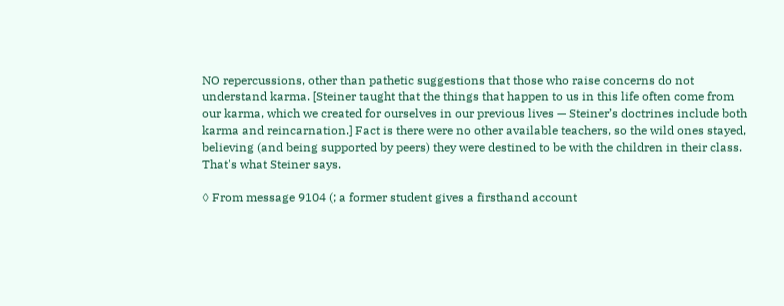NO repercussions, other than pathetic suggestions that those who raise concerns do not understand karma. [Steiner taught that the things that happen to us in this life often come from our karma, which we created for ourselves in our previous lives — Steiner’s doctrines include both karma and reincarnation.] Fact is there were no other available teachers, so the wild ones stayed, believing (and being supported by peers) they were destined to be with the children in their class. That's what Steiner says.

◊ From message 9104 (; a former student gives a firsthand account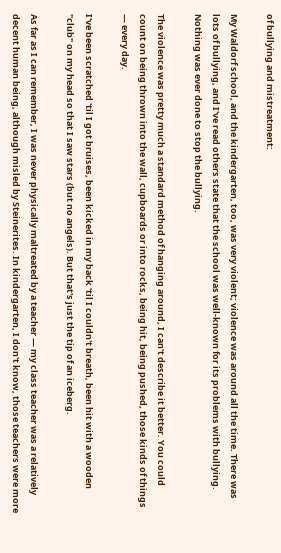of bullying and mistreatment:

My Waldorf school, and the kindergarten, too, was very violent; violence was around all the time. There was lots of bullying, and I've read others state that the school was well-known for its problems with bullying. Nothing was ever done to stop the bullying.

The violence was pretty much a standard method of hanging around, I can't describe it better. You could count on being thrown into the wall, cupboards or into rocks, being hit, being pushed, those kinds of things — every day.

I've been scratched 'til I got bruises, been kicked in my back 'til I couldn't breath, been hit with a wooden "club" on my head so that I saw stars (but no angels). But that's just the tip of an iceberg.

As far as I can remember, I was never physically maltreated by a teacher — my class teacher was a relatively decent human being, although misled by Steinerites. In kindergarten, I don't know, those teachers were more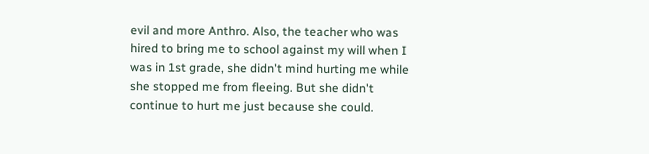evil and more Anthro. Also, the teacher who was hired to bring me to school against my will when I was in 1st grade, she didn't mind hurting me while she stopped me from fleeing. But she didn't continue to hurt me just because she could.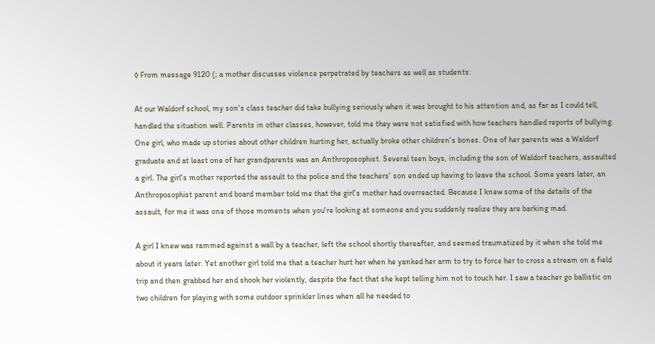◊ From message 9120 (; a mother discusses violence perpetrated by teachers as well as students:

At our Waldorf school, my son's class teacher did take bullying seriously when it was brought to his attention and, as far as I could tell, handled the situation well. Parents in other classes, however, told me they were not satisfied with how teachers handled reports of bullying. One girl, who made up stories about other children hurting her, actually broke other children's bones. One of her parents was a Waldorf graduate and at least one of her grandparents was an Anthroposophist. Several teen boys, including the son of Waldorf teachers, assaulted a girl. The girl's mother reported the assault to the police and the teachers' son ended up having to leave the school. Some years later, an Anthroposophist parent and board member told me that the girl's mother had overreacted. Because I knew some of the details of the assault, for me it was one of those moments when you're looking at someone and you suddenly realize they are barking mad.

A girl I knew was rammed against a wall by a teacher, left the school shortly thereafter, and seemed traumatized by it when she told me about it years later. Yet another girl told me that a teacher hurt her when he yanked her arm to try to force her to cross a stream on a field trip and then grabbed her and shook her violently, despite the fact that she kept telling him not to touch her. I saw a teacher go ballistic on two children for playing with some outdoor sprinkler lines when all he needed to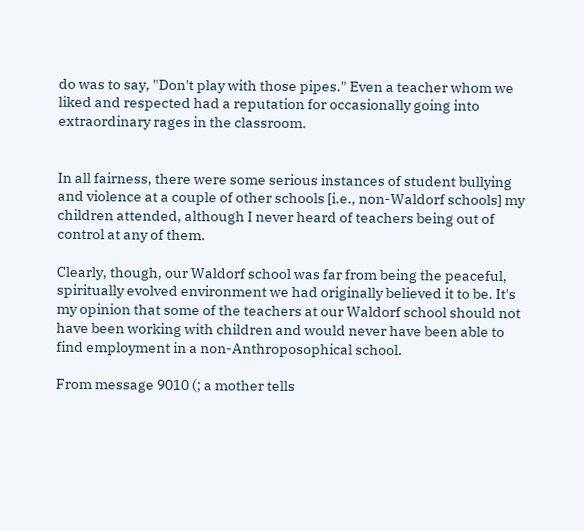do was to say, "Don't play with those pipes." Even a teacher whom we liked and respected had a reputation for occasionally going into extraordinary rages in the classroom.


In all fairness, there were some serious instances of student bullying and violence at a couple of other schools [i.e., non-Waldorf schools] my children attended, although I never heard of teachers being out of control at any of them.

Clearly, though, our Waldorf school was far from being the peaceful, spiritually evolved environment we had originally believed it to be. It's my opinion that some of the teachers at our Waldorf school should not have been working with children and would never have been able to find employment in a non-Anthroposophical school.

From message 9010 (; a mother tells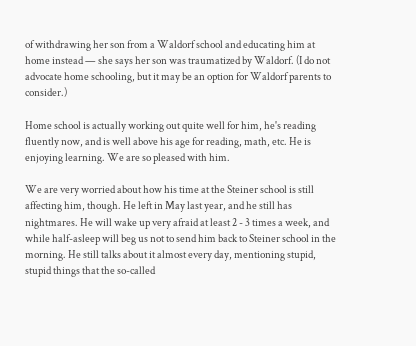of withdrawing her son from a Waldorf school and educating him at home instead — she says her son was traumatized by Waldorf. (I do not advocate home schooling, but it may be an option for Waldorf parents to consider.)

Home school is actually working out quite well for him, he's reading fluently now, and is well above his age for reading, math, etc. He is enjoying learning. We are so pleased with him.

We are very worried about how his time at the Steiner school is still affecting him, though. He left in May last year, and he still has nightmares. He will wake up very afraid at least 2 - 3 times a week, and while half-asleep will beg us not to send him back to Steiner school in the morning. He still talks about it almost every day, mentioning stupid, stupid things that the so-called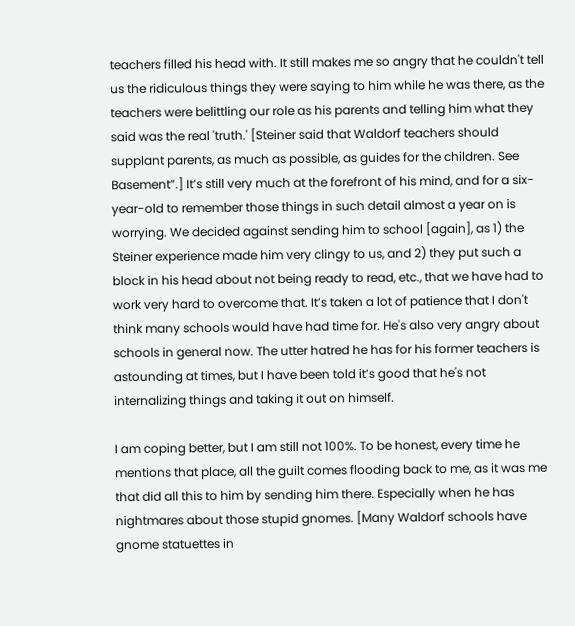teachers filled his head with. It still makes me so angry that he couldn't tell us the ridiculous things they were saying to him while he was there, as the teachers were belittling our role as his parents and telling him what they said was the real 'truth.' [Steiner said that Waldorf teachers should supplant parents, as much as possible, as guides for the children. See Basement”.] It’s still very much at the forefront of his mind, and for a six-year-old to remember those things in such detail almost a year on is worrying. We decided against sending him to school [again], as 1) the Steiner experience made him very clingy to us, and 2) they put such a block in his head about not being ready to read, etc., that we have had to work very hard to overcome that. It’s taken a lot of patience that I don't think many schools would have had time for. He's also very angry about schools in general now. The utter hatred he has for his former teachers is astounding at times, but I have been told it’s good that he's not internalizing things and taking it out on himself.

I am coping better, but I am still not 100%. To be honest, every time he mentions that place, all the guilt comes flooding back to me, as it was me that did all this to him by sending him there. Especially when he has nightmares about those stupid gnomes. [Many Waldorf schools have gnome statuettes in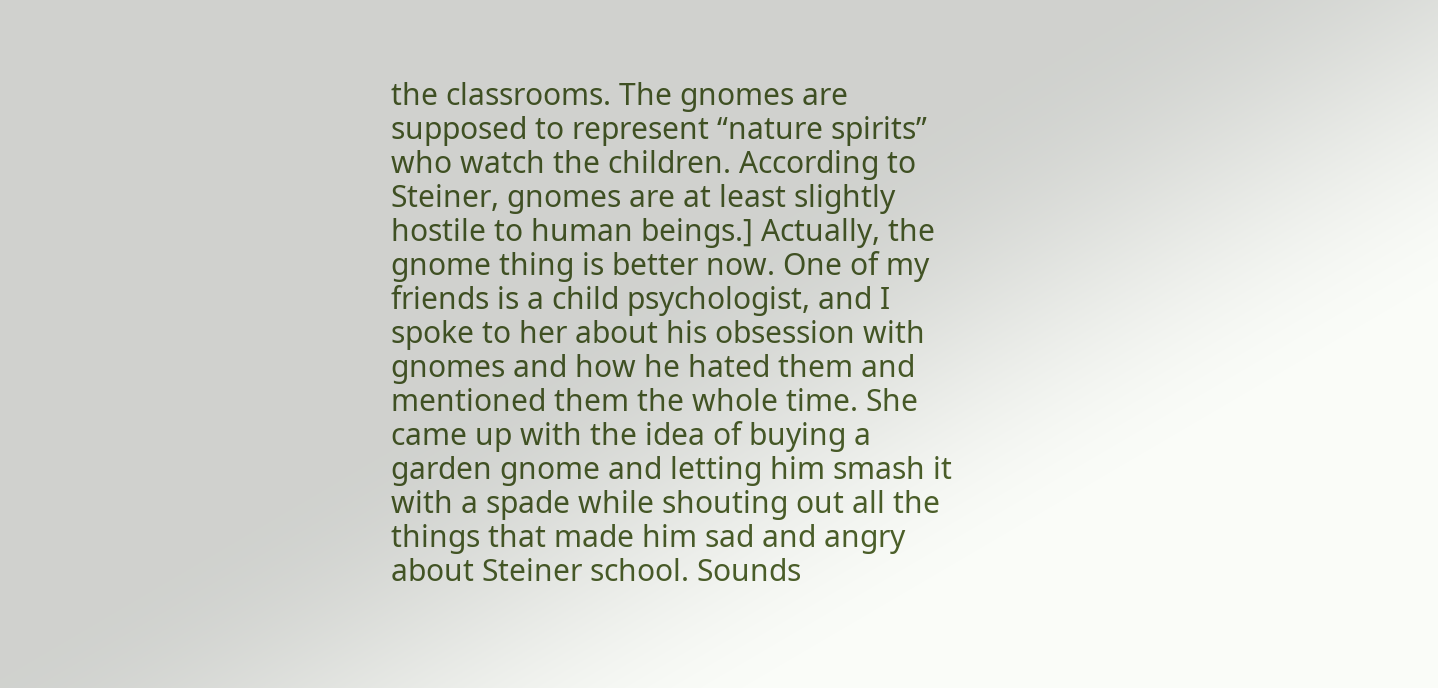the classrooms. The gnomes are supposed to represent “nature spirits” who watch the children. According to Steiner, gnomes are at least slightly hostile to human beings.] Actually, the gnome thing is better now. One of my friends is a child psychologist, and I spoke to her about his obsession with gnomes and how he hated them and mentioned them the whole time. She came up with the idea of buying a garden gnome and letting him smash it with a spade while shouting out all the things that made him sad and angry about Steiner school. Sounds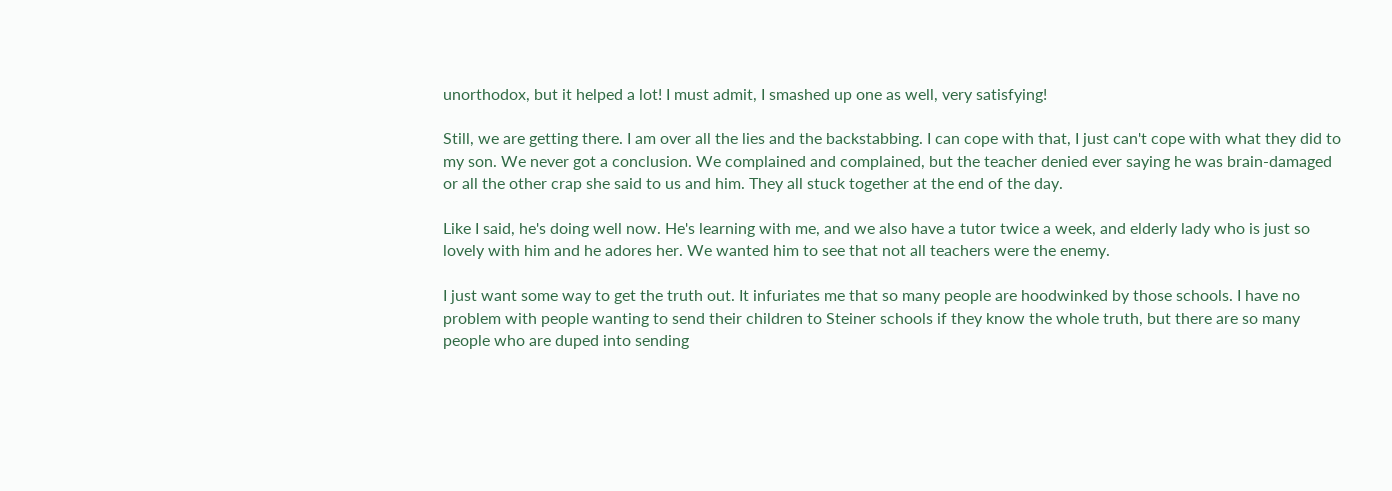unorthodox, but it helped a lot! I must admit, I smashed up one as well, very satisfying!

Still, we are getting there. I am over all the lies and the backstabbing. I can cope with that, I just can't cope with what they did to my son. We never got a conclusion. We complained and complained, but the teacher denied ever saying he was brain-damaged or all the other crap she said to us and him. They all stuck together at the end of the day.

Like I said, he's doing well now. He's learning with me, and we also have a tutor twice a week, and elderly lady who is just so lovely with him and he adores her. We wanted him to see that not all teachers were the enemy.

I just want some way to get the truth out. It infuriates me that so many people are hoodwinked by those schools. I have no problem with people wanting to send their children to Steiner schools if they know the whole truth, but there are so many people who are duped into sending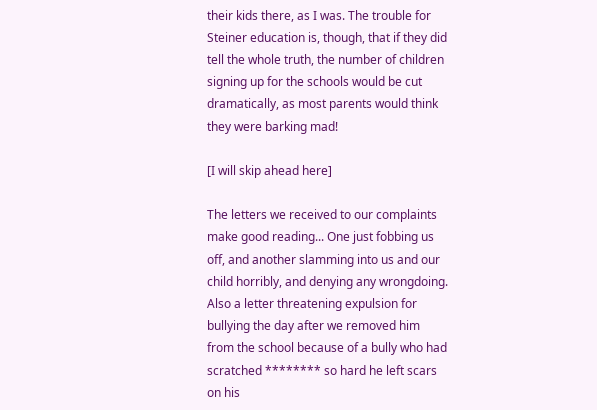their kids there, as I was. The trouble for Steiner education is, though, that if they did tell the whole truth, the number of children signing up for the schools would be cut dramatically, as most parents would think they were barking mad!

[I will skip ahead here]

The letters we received to our complaints make good reading... One just fobbing us off, and another slamming into us and our child horribly, and denying any wrongdoing. Also a letter threatening expulsion for bullying the day after we removed him from the school because of a bully who had scratched ******** so hard he left scars on his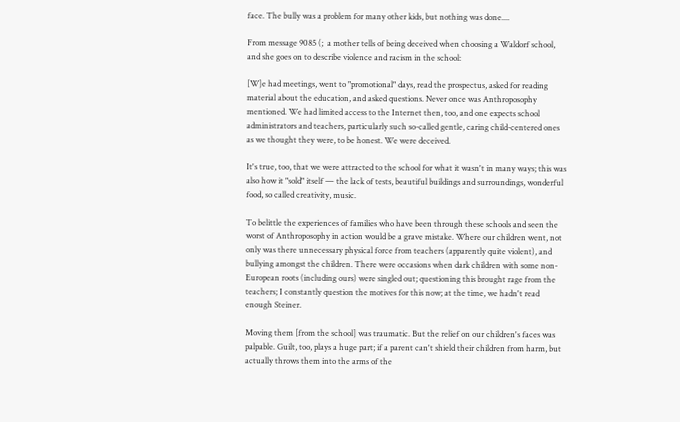face. The bully was a problem for many other kids, but nothing was done....

From message 9085 (;  a mother tells of being deceived when choosing a Waldorf school, and she goes on to describe violence and racism in the school:

[W]e had meetings, went to "promotional" days, read the prospectus, asked for reading material about the education, and asked questions. Never once was Anthroposophy mentioned. We had limited access to the Internet then, too, and one expects school administrators and teachers, particularly such so-called gentle, caring child-centered ones as we thought they were, to be honest. We were deceived.

It's true, too, that we were attracted to the school for what it wasn't in many ways; this was also how it "sold" itself — the lack of tests, beautiful buildings and surroundings, wonderful food, so called creativity, music.

To belittle the experiences of families who have been through these schools and seen the worst of Anthroposophy in action would be a grave mistake. Where our children went, not only was there unnecessary physical force from teachers (apparently quite violent), and bullying amongst the children. There were occasions when dark children with some non-European roots (including ours) were singled out; questioning this brought rage from the teachers; I constantly question the motives for this now; at the time, we hadn't read enough Steiner.

Moving them [from the school] was traumatic. But the relief on our children's faces was palpable. Guilt, too, plays a huge part; if a parent can't shield their children from harm, but actually throws them into the arms of the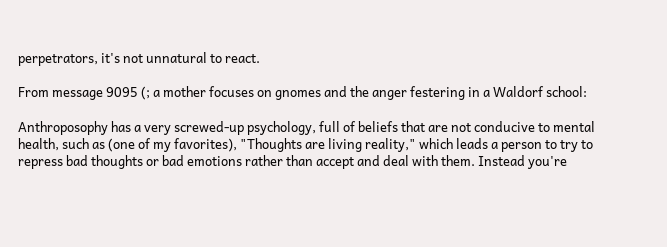perpetrators, it's not unnatural to react.

From message 9095 (; a mother focuses on gnomes and the anger festering in a Waldorf school:

Anthroposophy has a very screwed-up psychology, full of beliefs that are not conducive to mental health, such as (one of my favorites), "Thoughts are living reality," which leads a person to try to repress bad thoughts or bad emotions rather than accept and deal with them. Instead you're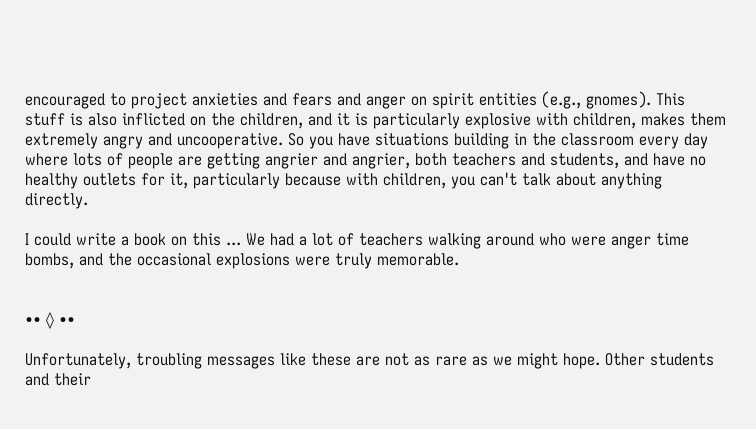encouraged to project anxieties and fears and anger on spirit entities (e.g., gnomes). This stuff is also inflicted on the children, and it is particularly explosive with children, makes them extremely angry and uncooperative. So you have situations building in the classroom every day where lots of people are getting angrier and angrier, both teachers and students, and have no healthy outlets for it, particularly because with children, you can't talk about anything directly.

I could write a book on this ... We had a lot of teachers walking around who were anger time bombs, and the occasional explosions were truly memorable.


•• ◊ ••

Unfortunately, troubling messages like these are not as rare as we might hope. Other students and their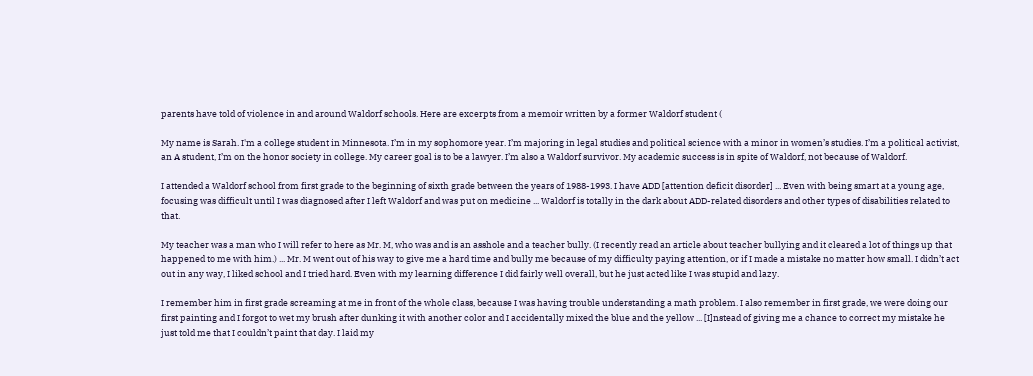parents have told of violence in and around Waldorf schools. Here are excerpts from a memoir written by a former Waldorf student (

My name is Sarah. I'm a college student in Minnesota. I’m in my sophomore year. I’m majoring in legal studies and political science with a minor in women’s studies. I’m a political activist, an A student, I’m on the honor society in college. My career goal is to be a lawyer. I’m also a Waldorf survivor. My academic success is in spite of Waldorf, not because of Waldorf.

I attended a Waldorf school from first grade to the beginning of sixth grade between the years of 1988-1993. I have ADD [attention deficit disorder] ... Even with being smart at a young age, focusing was difficult until I was diagnosed after I left Waldorf and was put on medicine ... Waldorf is totally in the dark about ADD-related disorders and other types of disabilities related to that.

My teacher was a man who I will refer to here as Mr. M, who was and is an asshole and a teacher bully. (I recently read an article about teacher bullying and it cleared a lot of things up that happened to me with him.) ... Mr. M went out of his way to give me a hard time and bully me because of my difficulty paying attention, or if I made a mistake no matter how small. I didn’t act out in any way, I liked school and I tried hard. Even with my learning difference I did fairly well overall, but he just acted like I was stupid and lazy.

I remember him in first grade screaming at me in front of the whole class, because I was having trouble understanding a math problem. I also remember in first grade, we were doing our first painting and I forgot to wet my brush after dunking it with another color and I accidentally mixed the blue and the yellow ... [I]nstead of giving me a chance to correct my mistake he just told me that I couldn’t paint that day. I laid my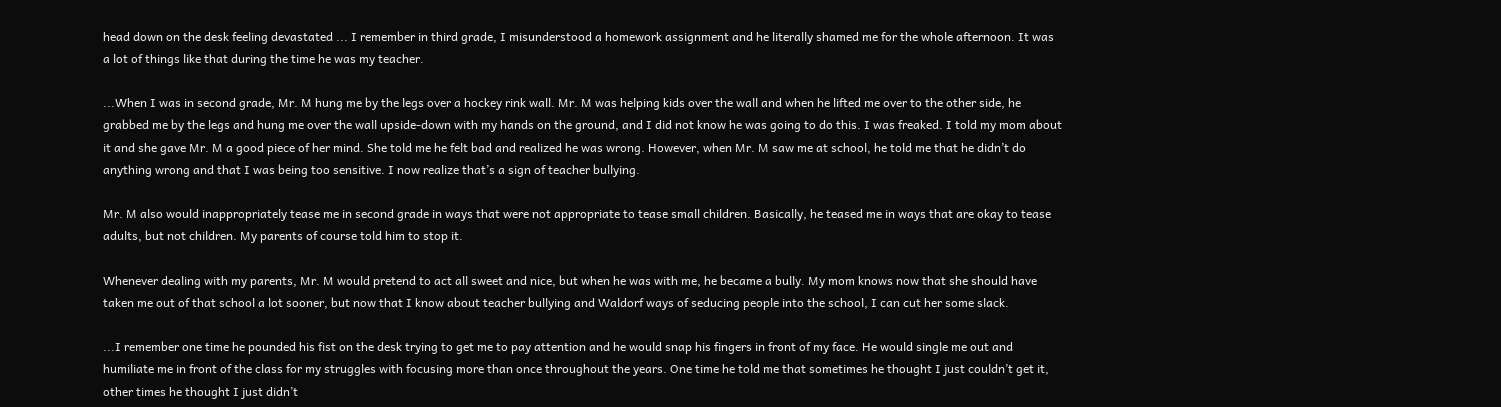head down on the desk feeling devastated ... I remember in third grade, I misunderstood a homework assignment and he literally shamed me for the whole afternoon. It was a lot of things like that during the time he was my teacher.

...When I was in second grade, Mr. M hung me by the legs over a hockey rink wall. Mr. M was helping kids over the wall and when he lifted me over to the other side, he grabbed me by the legs and hung me over the wall upside-down with my hands on the ground, and I did not know he was going to do this. I was freaked. I told my mom about it and she gave Mr. M a good piece of her mind. She told me he felt bad and realized he was wrong. However, when Mr. M saw me at school, he told me that he didn’t do anything wrong and that I was being too sensitive. I now realize that’s a sign of teacher bullying.

Mr. M also would inappropriately tease me in second grade in ways that were not appropriate to tease small children. Basically, he teased me in ways that are okay to tease adults, but not children. My parents of course told him to stop it.

Whenever dealing with my parents, Mr. M would pretend to act all sweet and nice, but when he was with me, he became a bully. My mom knows now that she should have taken me out of that school a lot sooner, but now that I know about teacher bullying and Waldorf ways of seducing people into the school, I can cut her some slack.

...I remember one time he pounded his fist on the desk trying to get me to pay attention and he would snap his fingers in front of my face. He would single me out and humiliate me in front of the class for my struggles with focusing more than once throughout the years. One time he told me that sometimes he thought I just couldn’t get it, other times he thought I just didn’t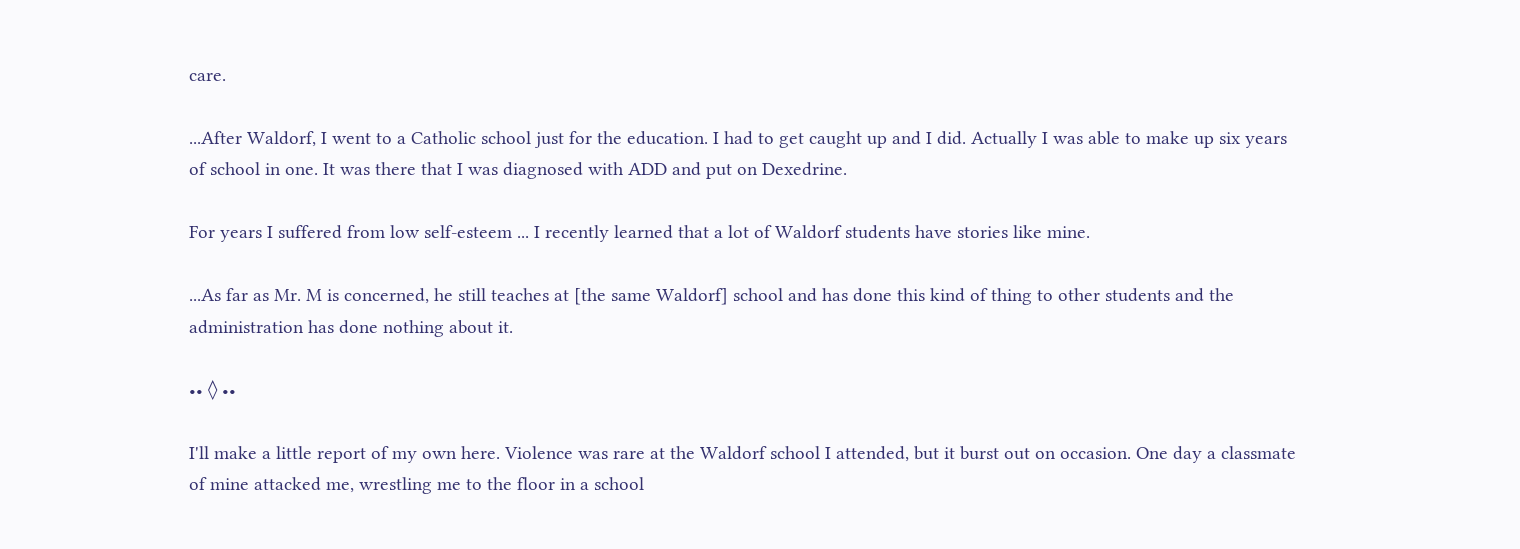care.

...After Waldorf, I went to a Catholic school just for the education. I had to get caught up and I did. Actually I was able to make up six years of school in one. It was there that I was diagnosed with ADD and put on Dexedrine.

For years I suffered from low self-esteem ... I recently learned that a lot of Waldorf students have stories like mine.

...As far as Mr. M is concerned, he still teaches at [the same Waldorf] school and has done this kind of thing to other students and the administration has done nothing about it.

•• ◊ ••

I'll make a little report of my own here. Violence was rare at the Waldorf school I attended, but it burst out on occasion. One day a classmate of mine attacked me, wrestling me to the floor in a school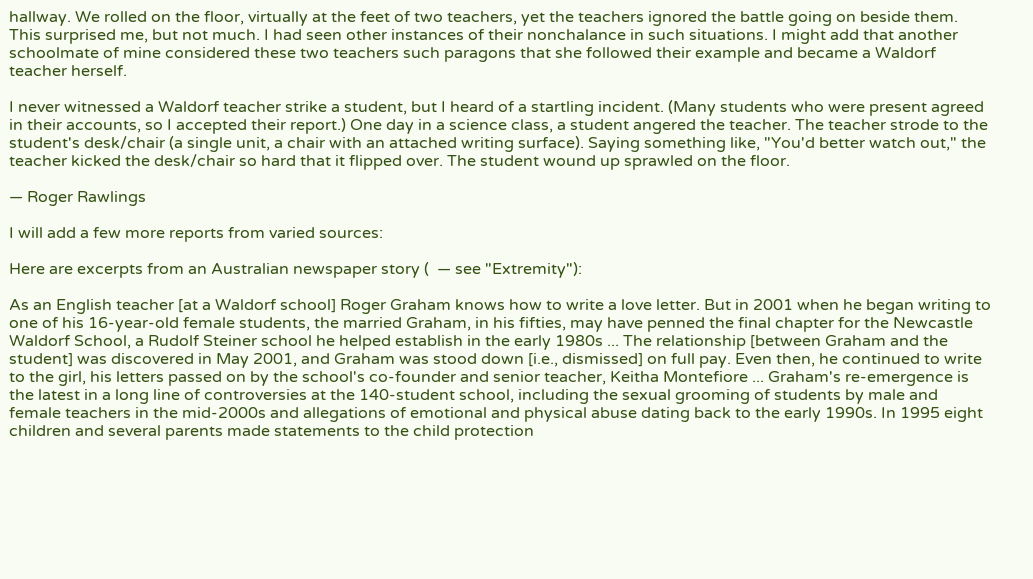hallway. We rolled on the floor, virtually at the feet of two teachers, yet the teachers ignored the battle going on beside them. This surprised me, but not much. I had seen other instances of their nonchalance in such situations. I might add that another schoolmate of mine considered these two teachers such paragons that she followed their example and became a Waldorf teacher herself.

I never witnessed a Waldorf teacher strike a student, but I heard of a startling incident. (Many students who were present agreed in their accounts, so I accepted their report.) One day in a science class, a student angered the teacher. The teacher strode to the student's desk/chair (a single unit, a chair with an attached writing surface). Saying something like, "You'd better watch out," the teacher kicked the desk/chair so hard that it flipped over. The student wound up sprawled on the floor.

— Roger Rawlings

I will add a few more reports from varied sources:

Here are excerpts from an Australian newspaper story (  — see "Extremity"):

As an English teacher [at a Waldorf school] Roger Graham knows how to write a love letter. But in 2001 when he began writing to one of his 16-year-old female students, the married Graham, in his fifties, may have penned the final chapter for the Newcastle Waldorf School, a Rudolf Steiner school he helped establish in the early 1980s ... The relationship [between Graham and the student] was discovered in May 2001, and Graham was stood down [i.e., dismissed] on full pay. Even then, he continued to write to the girl, his letters passed on by the school's co-founder and senior teacher, Keitha Montefiore ... Graham's re-emergence is the latest in a long line of controversies at the 140-student school, including the sexual grooming of students by male and female teachers in the mid-2000s and allegations of emotional and physical abuse dating back to the early 1990s. In 1995 eight children and several parents made statements to the child protection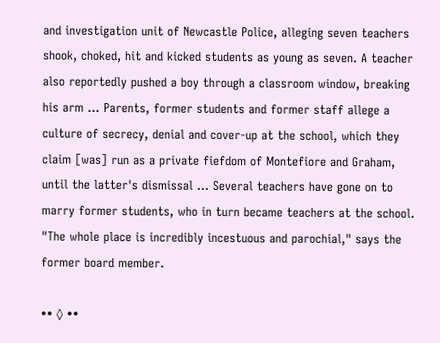and investigation unit of Newcastle Police, alleging seven teachers shook, choked, hit and kicked students as young as seven. A teacher also reportedly pushed a boy through a classroom window, breaking his arm ... Parents, former students and former staff allege a culture of secrecy, denial and cover-up at the school, which they claim [was] run as a private fiefdom of Montefiore and Graham, until the latter's dismissal ... Several teachers have gone on to marry former students, who in turn became teachers at the school. "The whole place is incredibly incestuous and parochial," says the former board member.

•• ◊ ••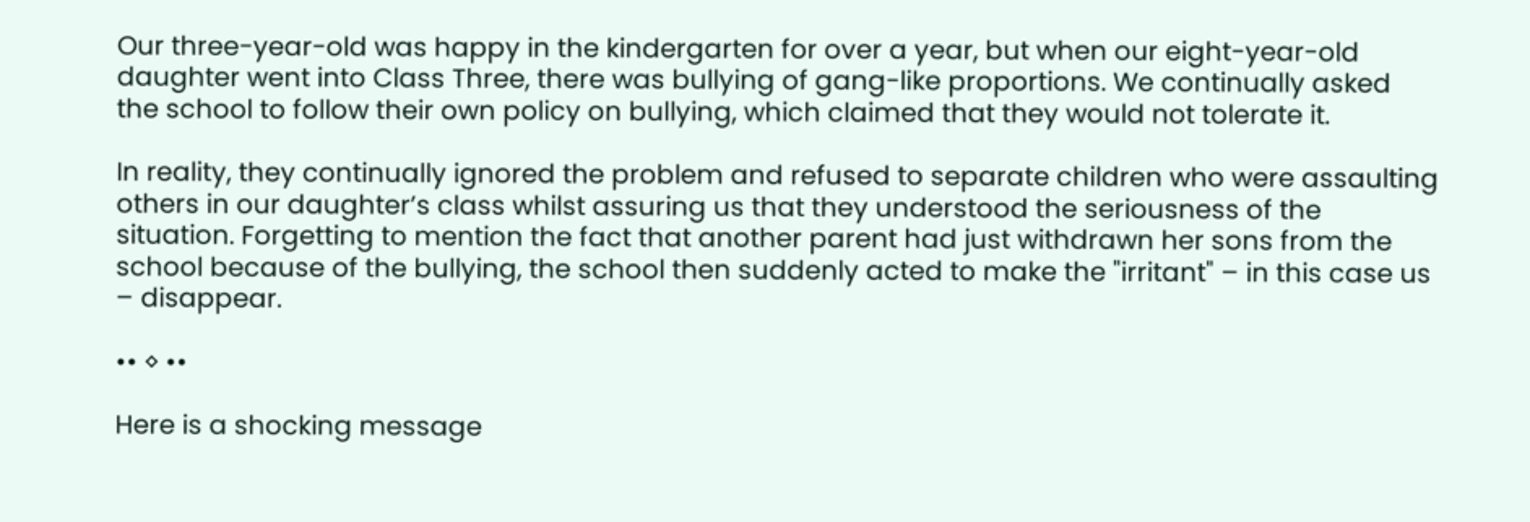Our three-year-old was happy in the kindergarten for over a year, but when our eight-year-old daughter went into Class Three, there was bullying of gang-like proportions. We continually asked the school to follow their own policy on bullying, which claimed that they would not tolerate it.

In reality, they continually ignored the problem and refused to separate children who were assaulting others in our daughter’s class whilst assuring us that they understood the seriousness of the situation. Forgetting to mention the fact that another parent had just withdrawn her sons from the school because of the bullying, the school then suddenly acted to make the "irritant" – in this case us – disappear.

•• ◊ ••

Here is a shocking message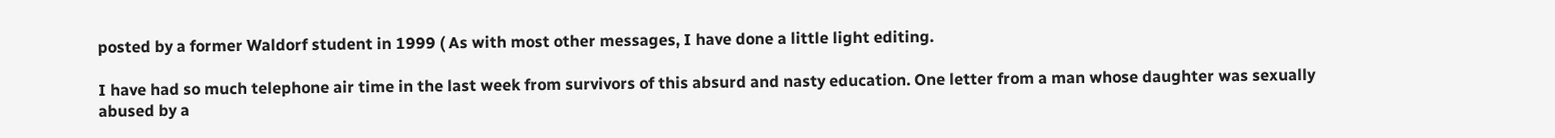posted by a former Waldorf student in 1999 ( As with most other messages, I have done a little light editing.

I have had so much telephone air time in the last week from survivors of this absurd and nasty education. One letter from a man whose daughter was sexually abused by a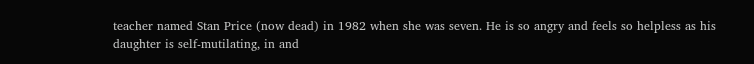teacher named Stan Price (now dead) in 1982 when she was seven. He is so angry and feels so helpless as his daughter is self-mutilating, in and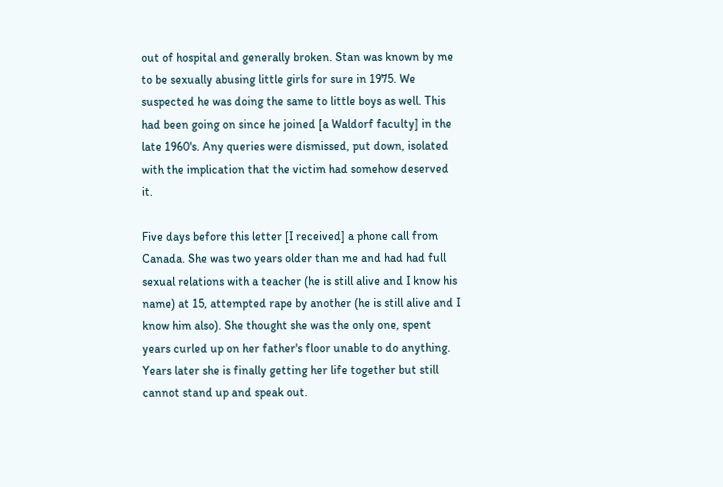out of hospital and generally broken. Stan was known by me to be sexually abusing little girls for sure in 1975. We suspected he was doing the same to little boys as well. This had been going on since he joined [a Waldorf faculty] in the late 1960's. Any queries were dismissed, put down, isolated with the implication that the victim had somehow deserved it.

Five days before this letter [I received] a phone call from Canada. She was two years older than me and had had full sexual relations with a teacher (he is still alive and I know his name) at 15, attempted rape by another (he is still alive and I know him also). She thought she was the only one, spent years curled up on her father's floor unable to do anything. Years later she is finally getting her life together but still cannot stand up and speak out.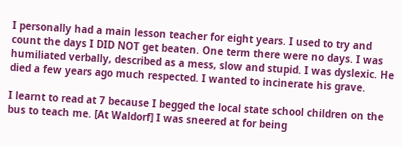I personally had a main lesson teacher for eight years. I used to try and count the days I DID NOT get beaten. One term there were no days. I was humiliated verbally, described as a mess, slow and stupid. I was dyslexic. He died a few years ago much respected. I wanted to incinerate his grave.

I learnt to read at 7 because I begged the local state school children on the bus to teach me. [At Waldorf] I was sneered at for being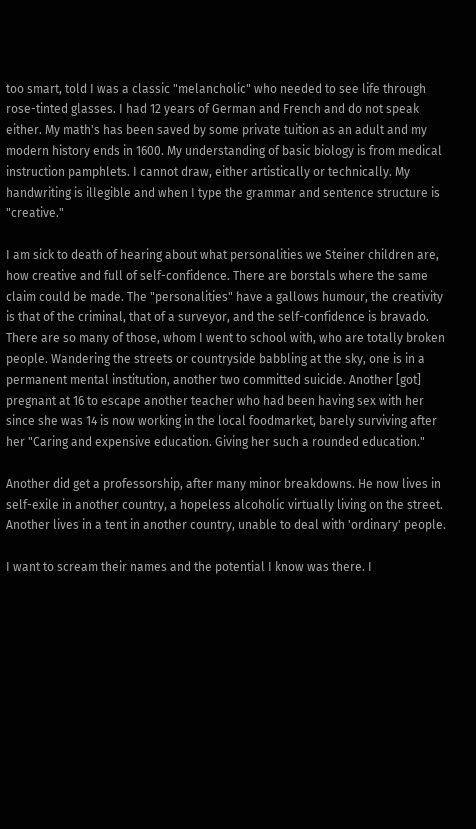too smart, told I was a classic "melancholic" who needed to see life through rose-tinted glasses. I had 12 years of German and French and do not speak either. My math's has been saved by some private tuition as an adult and my modern history ends in 1600. My understanding of basic biology is from medical instruction pamphlets. I cannot draw, either artistically or technically. My handwriting is illegible and when I type the grammar and sentence structure is "creative."

I am sick to death of hearing about what personalities we Steiner children are, how creative and full of self-confidence. There are borstals where the same claim could be made. The "personalities" have a gallows humour, the creativity is that of the criminal, that of a surveyor, and the self-confidence is bravado. There are so many of those, whom I went to school with, who are totally broken people. Wandering the streets or countryside babbling at the sky, one is in a permanent mental institution, another two committed suicide. Another [got] pregnant at 16 to escape another teacher who had been having sex with her since she was 14 is now working in the local foodmarket, barely surviving after her "Caring and expensive education. Giving her such a rounded education."

Another did get a professorship, after many minor breakdowns. He now lives in self-exile in another country, a hopeless alcoholic virtually living on the street. Another lives in a tent in another country, unable to deal with 'ordinary' people.

I want to scream their names and the potential I know was there. I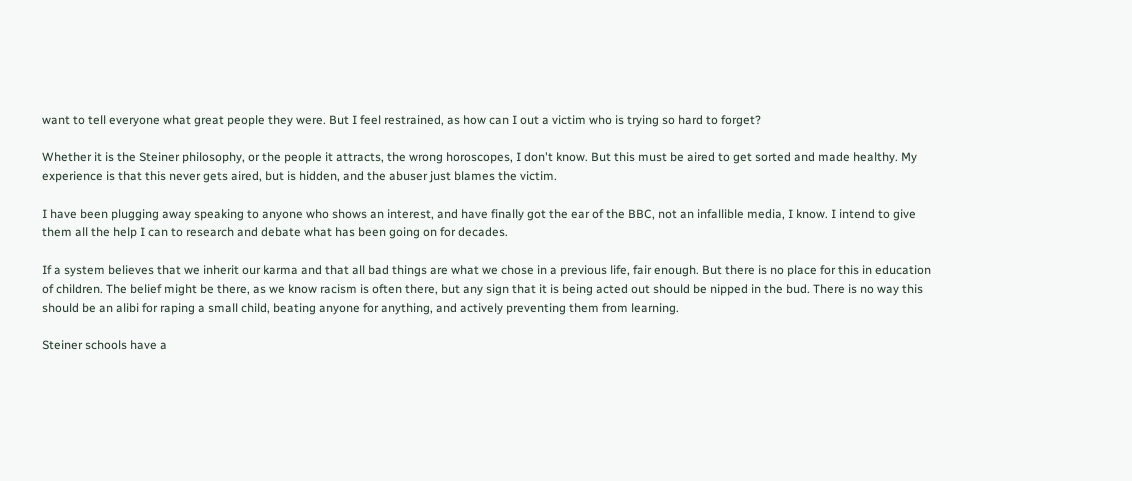want to tell everyone what great people they were. But I feel restrained, as how can I out a victim who is trying so hard to forget?

Whether it is the Steiner philosophy, or the people it attracts, the wrong horoscopes, I don't know. But this must be aired to get sorted and made healthy. My experience is that this never gets aired, but is hidden, and the abuser just blames the victim.

I have been plugging away speaking to anyone who shows an interest, and have finally got the ear of the BBC, not an infallible media, I know. I intend to give them all the help I can to research and debate what has been going on for decades.

If a system believes that we inherit our karma and that all bad things are what we chose in a previous life, fair enough. But there is no place for this in education of children. The belief might be there, as we know racism is often there, but any sign that it is being acted out should be nipped in the bud. There is no way this should be an alibi for raping a small child, beating anyone for anything, and actively preventing them from learning.

Steiner schools have a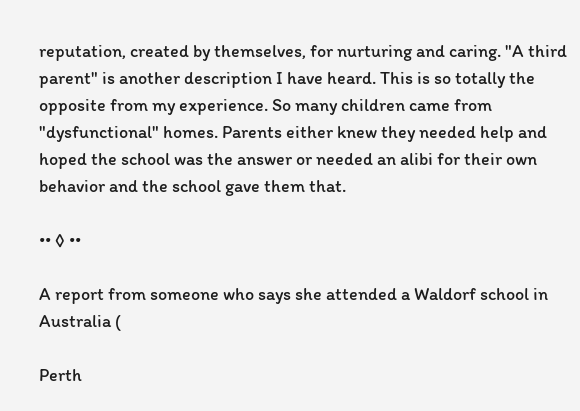reputation, created by themselves, for nurturing and caring. "A third parent" is another description I have heard. This is so totally the opposite from my experience. So many children came from "dysfunctional" homes. Parents either knew they needed help and hoped the school was the answer or needed an alibi for their own behavior and the school gave them that.

•• ◊ ••

A report from someone who says she attended a Waldorf school in Australia (

Perth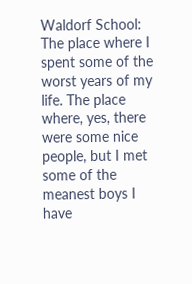Waldorf School: The place where I spent some of the worst years of my life. The place where, yes, there were some nice people, but I met some of the meanest boys I have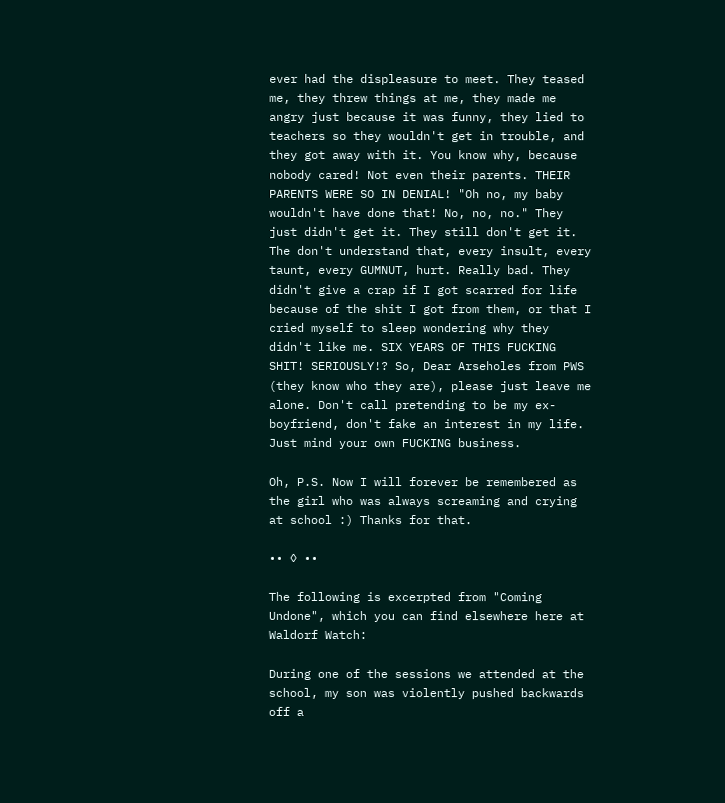ever had the displeasure to meet. They teased me, they threw things at me, they made me angry just because it was funny, they lied to teachers so they wouldn't get in trouble, and they got away with it. You know why, because nobody cared! Not even their parents. THEIR PARENTS WERE SO IN DENIAL! "Oh no, my baby wouldn't have done that! No, no, no." They just didn't get it. They still don't get it. The don't understand that, every insult, every taunt, every GUMNUT, hurt. Really bad. They didn't give a crap if I got scarred for life because of the shit I got from them, or that I cried myself to sleep wondering why they didn't like me. SIX YEARS OF THIS FUCKING SHIT! SERIOUSLY!? So, Dear Arseholes from PWS (they know who they are), please just leave me alone. Don't call pretending to be my ex-boyfriend, don't fake an interest in my life. Just mind your own FUCKING business.

Oh, P.S. Now I will forever be remembered as the girl who was always screaming and crying at school :) Thanks for that.

•• ◊ ••

The following is excerpted from "Coming Undone", which you can find elsewhere here at Waldorf Watch:

During one of the sessions we attended at the school, my son was violently pushed backwards off a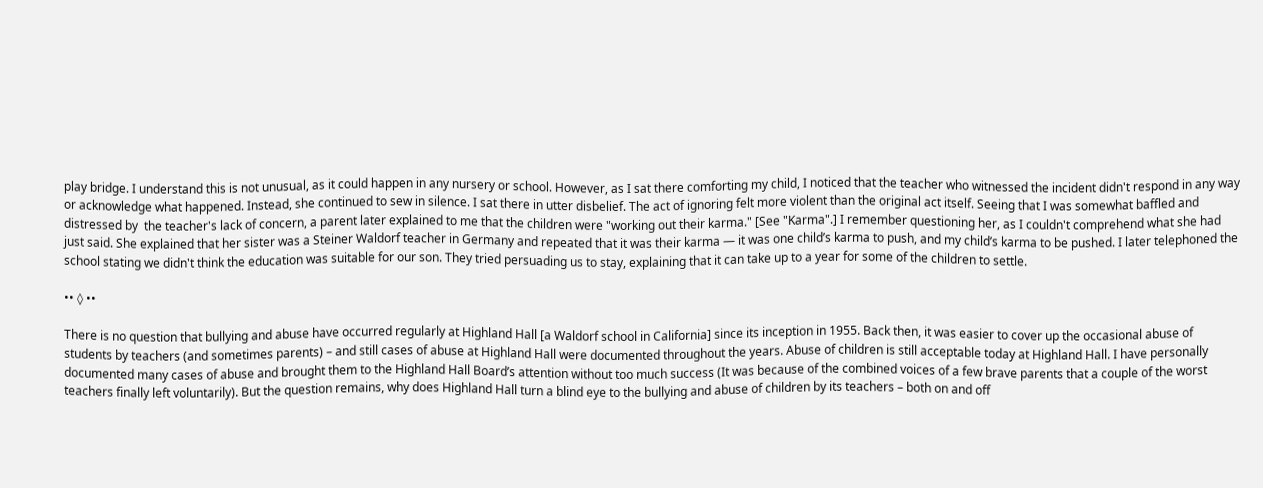play bridge. I understand this is not unusual, as it could happen in any nursery or school. However, as I sat there comforting my child, I noticed that the teacher who witnessed the incident didn't respond in any way or acknowledge what happened. Instead, she continued to sew in silence. I sat there in utter disbelief. The act of ignoring felt more violent than the original act itself. Seeing that I was somewhat baffled and distressed by  the teacher's lack of concern, a parent later explained to me that the children were "working out their karma." [See "Karma".] I remember questioning her, as I couldn't comprehend what she had just said. She explained that her sister was a Steiner Waldorf teacher in Germany and repeated that it was their karma — it was one child’s karma to push, and my child’s karma to be pushed. I later telephoned the school stating we didn't think the education was suitable for our son. They tried persuading us to stay, explaining that it can take up to a year for some of the children to settle.

•• ◊ ••

There is no question that bullying and abuse have occurred regularly at Highland Hall [a Waldorf school in California] since its inception in 1955. Back then, it was easier to cover up the occasional abuse of students by teachers (and sometimes parents) – and still cases of abuse at Highland Hall were documented throughout the years. Abuse of children is still acceptable today at Highland Hall. I have personally documented many cases of abuse and brought them to the Highland Hall Board’s attention without too much success (It was because of the combined voices of a few brave parents that a couple of the worst teachers finally left voluntarily). But the question remains, why does Highland Hall turn a blind eye to the bullying and abuse of children by its teachers – both on and off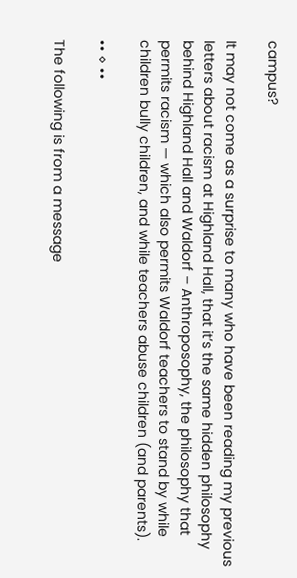campus?

It may not come as a surprise to many who have been reading my previous letters about racism at Highland Hall, that it’s the same hidden philosophy behind Highland Hall and Waldorf – Anthroposophy, the philosophy that permits racism — which also permits Waldorf teachers to stand by while children bully children, and while teachers abuse children (and parents).

•• ◊ ••

The following is from a message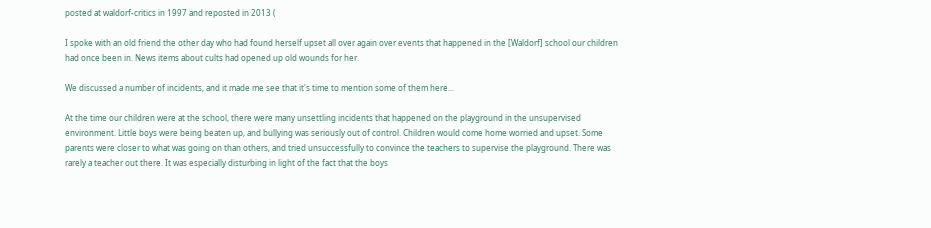posted at waldorf-critics in 1997 and reposted in 2013 (

I spoke with an old friend the other day who had found herself upset all over again over events that happened in the [Waldorf] school our children had once been in. News items about cults had opened up old wounds for her.

We discussed a number of incidents, and it made me see that it's time to mention some of them here...

At the time our children were at the school, there were many unsettling incidents that happened on the playground in the unsupervised environment. Little boys were being beaten up, and bullying was seriously out of control. Children would come home worried and upset. Some parents were closer to what was going on than others, and tried unsuccessfully to convince the teachers to supervise the playground. There was rarely a teacher out there. It was especially disturbing in light of the fact that the boys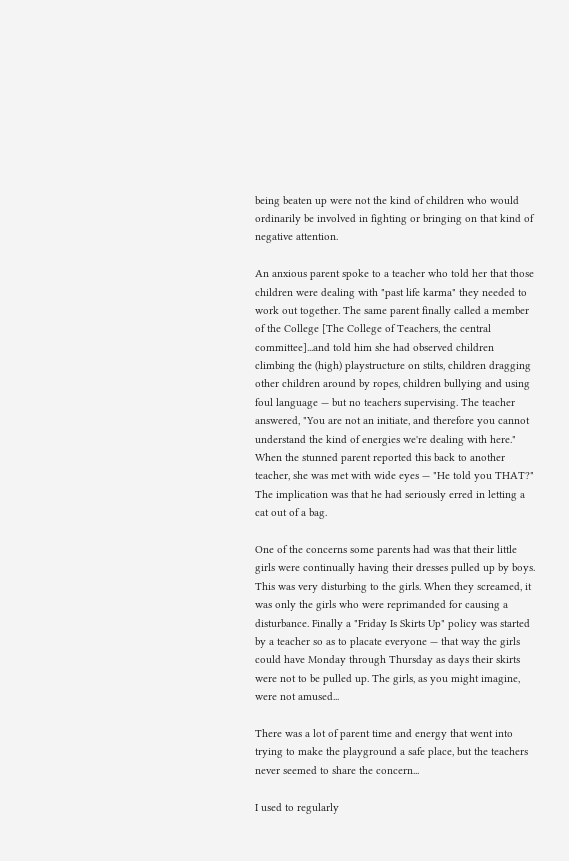being beaten up were not the kind of children who would ordinarily be involved in fighting or bringing on that kind of negative attention.

An anxious parent spoke to a teacher who told her that those children were dealing with "past life karma" they needed to work out together. The same parent finally called a member of the College [The College of Teachers, the central committee]...and told him she had observed children climbing the (high) playstructure on stilts, children dragging other children around by ropes, children bullying and using foul language — but no teachers supervising. The teacher answered, "You are not an initiate, and therefore you cannot understand the kind of energies we're dealing with here." When the stunned parent reported this back to another teacher, she was met with wide eyes — "He told you THAT?" The implication was that he had seriously erred in letting a cat out of a bag.

One of the concerns some parents had was that their little girls were continually having their dresses pulled up by boys. This was very disturbing to the girls. When they screamed, it was only the girls who were reprimanded for causing a disturbance. Finally a "Friday Is Skirts Up" policy was started by a teacher so as to placate everyone — that way the girls could have Monday through Thursday as days their skirts were not to be pulled up. The girls, as you might imagine, were not amused...

There was a lot of parent time and energy that went into trying to make the playground a safe place, but the teachers never seemed to share the concern...

I used to regularly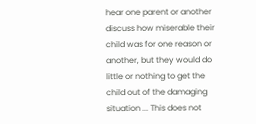hear one parent or another discuss how miserable their child was for one reason or another, but they would do little or nothing to get the child out of the damaging situation ... This does not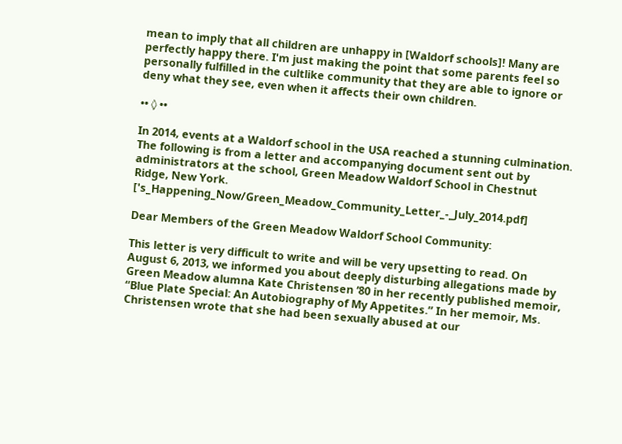mean to imply that all children are unhappy in [Waldorf schools]! Many are perfectly happy there. I'm just making the point that some parents feel so personally fulfilled in the cultlike community that they are able to ignore or deny what they see, even when it affects their own children.

•• ◊ ••

In 2014, events at a Waldorf school in the USA reached a stunning culmination. The following is from a letter and accompanying document sent out by administrators at the school, Green Meadow Waldorf School in Chestnut Ridge, New York. ['s_Happening_Now/Green_Meadow_Community_Letter_-_July_2014.pdf]

Dear Members of the Green Meadow Waldorf School Community:

This letter is very difficult to write and will be very upsetting to read. On August 6, 2013, we informed you about deeply disturbing allegations made by Green Meadow alumna Kate Christensen ‘80 in her recently published memoir, “Blue Plate Special: An Autobiography of My Appetites.” In her memoir, Ms. Christensen wrote that she had been sexually abused at our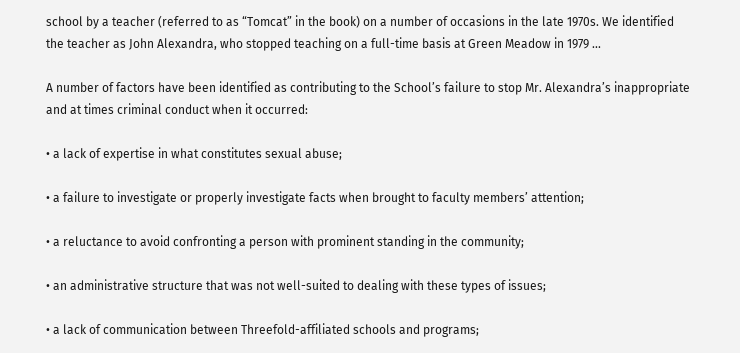school by a teacher (referred to as “Tomcat” in the book) on a number of occasions in the late 1970s. We identified the teacher as John Alexandra, who stopped teaching on a full-time basis at Green Meadow in 1979 ...

A number of factors have been identified as contributing to the School’s failure to stop Mr. Alexandra’s inappropriate and at times criminal conduct when it occurred:

• a lack of expertise in what constitutes sexual abuse;

• a failure to investigate or properly investigate facts when brought to faculty members’ attention;

• a reluctance to avoid confronting a person with prominent standing in the community;

• an administrative structure that was not well-suited to dealing with these types of issues;

• a lack of communication between Threefold-affiliated schools and programs;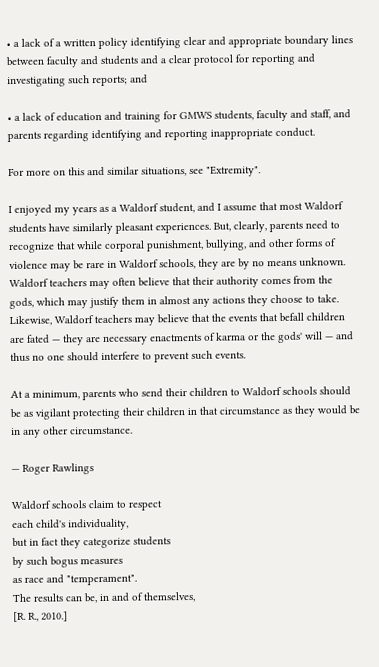• a lack of a written policy identifying clear and appropriate boundary lines between faculty and students and a clear protocol for reporting and investigating such reports; and

• a lack of education and training for GMWS students, faculty and staff, and parents regarding identifying and reporting inappropriate conduct.

For more on this and similar situations, see "Extremity".

I enjoyed my years as a Waldorf student, and I assume that most Waldorf students have similarly pleasant experiences. But, clearly, parents need to recognize that while corporal punishment, bullying, and other forms of violence may be rare in Waldorf schools, they are by no means unknown. Waldorf teachers may often believe that their authority comes from the gods, which may justify them in almost any actions they choose to take. Likewise, Waldorf teachers may believe that the events that befall children are fated — they are necessary enactments of karma or the gods' will — and thus no one should interfere to prevent such events.

At a minimum, parents who send their children to Waldorf schools should be as vigilant protecting their children in that circumstance as they would be in any other circumstance.

— Roger Rawlings

Waldorf schools claim to respect
each child's individuality,
but in fact they categorize students
by such bogus measures
as race and "temperament".
The results can be, in and of themselves,
[R. R., 2010.]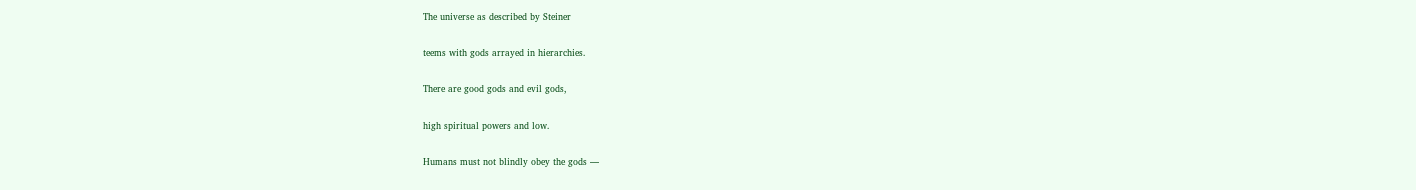The universe as described by Steiner

teems with gods arrayed in hierarchies.

There are good gods and evil gods,

high spiritual powers and low.

Humans must not blindly obey the gods —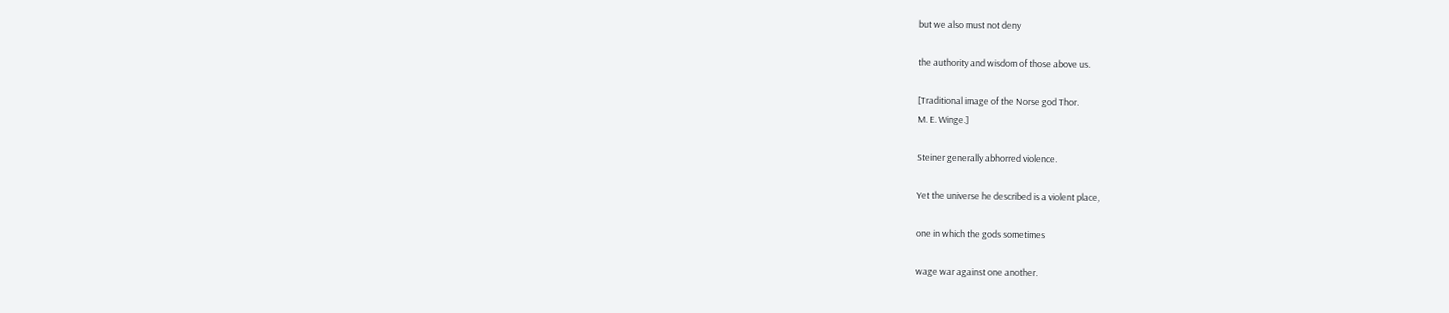but we also must not deny

the authority and wisdom of those above us.

[Traditional image of the Norse god Thor.
M. E. Winge.]

Steiner generally abhorred violence.

Yet the universe he described is a violent place,

one in which the gods sometimes

wage war against one another.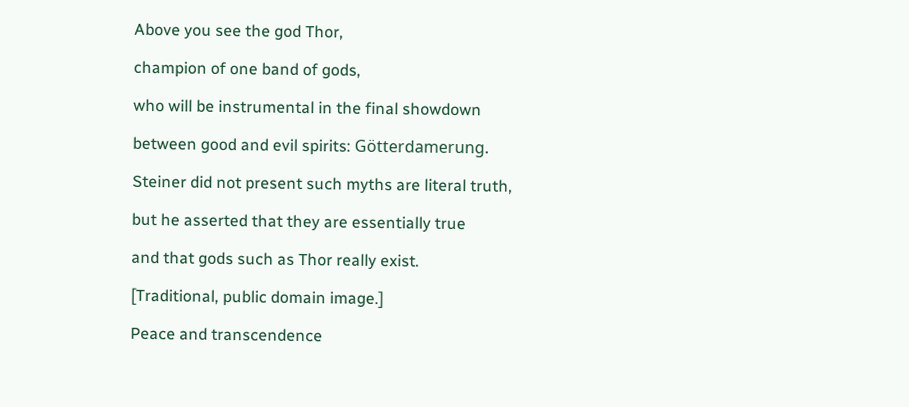Above you see the god Thor,

champion of one band of gods,

who will be instrumental in the final showdown

between good and evil spirits: Götterdamerung.

Steiner did not present such myths are literal truth,

but he asserted that they are essentially true

and that gods such as Thor really exist.

[Traditional, public domain image.]

Peace and transcendence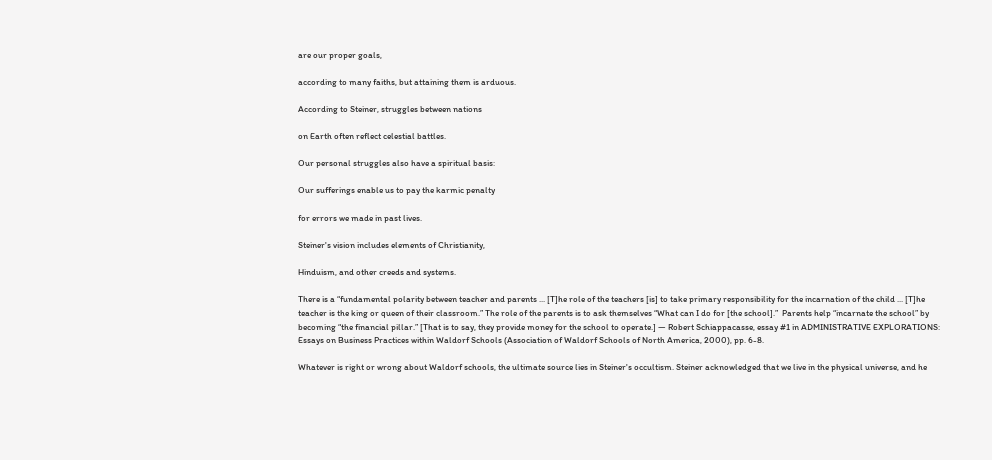are our proper goals,

according to many faiths, but attaining them is arduous.

According to Steiner, struggles between nations

on Earth often reflect celestial battles.

Our personal struggles also have a spiritual basis:

Our sufferings enable us to pay the karmic penalty

for errors we made in past lives.

Steiner's vision includes elements of Christianity,

Hinduism, and other creeds and systems.

There is a “fundamental polarity between teacher and parents ... [T]he role of the teachers [is] to take primary responsibility for the incarnation of the child ... [T]he teacher is the king or queen of their classroom.” The role of the parents is to ask themselves “What can I do for [the school].”  Parents help “incarnate the school” by becoming “the financial pillar.” [That is to say, they provide money for the school to operate.] — Robert Schiappacasse, essay #1 in ADMINISTRATIVE EXPLORATIONS: Essays on Business Practices within Waldorf Schools (Association of Waldorf Schools of North America, 2000), pp. 6-8.

Whatever is right or wrong about Waldorf schools, the ultimate source lies in Steiner's occultism. Steiner acknowledged that we live in the physical universe, and he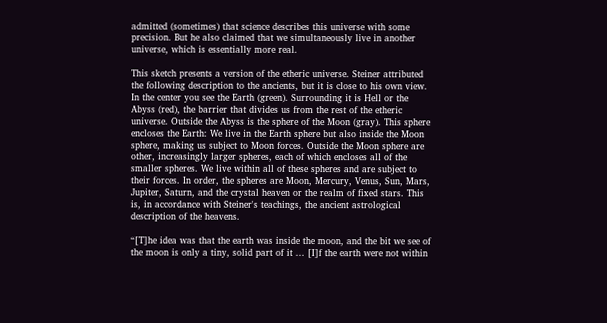admitted (sometimes) that science describes this universe with some precision. But he also claimed that we simultaneously live in another universe, which is essentially more real.

This sketch presents a version of the etheric universe. Steiner attributed the following description to the ancients, but it is close to his own view. In the center you see the Earth (green). Surrounding it is Hell or the Abyss (red), the barrier that divides us from the rest of the etheric universe. Outside the Abyss is the sphere of the Moon (gray). This sphere encloses the Earth: We live in the Earth sphere but also inside the Moon sphere, making us subject to Moon forces. Outside the Moon sphere are other, increasingly larger spheres, each of which encloses all of the smaller spheres. We live within all of these spheres and are subject to their forces. In order, the spheres are Moon, Mercury, Venus, Sun, Mars, Jupiter, Saturn, and the crystal heaven or the realm of fixed stars. This is, in accordance with Steiner's teachings, the ancient astrological description of the heavens.

“[T]he idea was that the earth was inside the moon, and the bit we see of the moon is only a tiny, solid part of it ... [I]f the earth were not within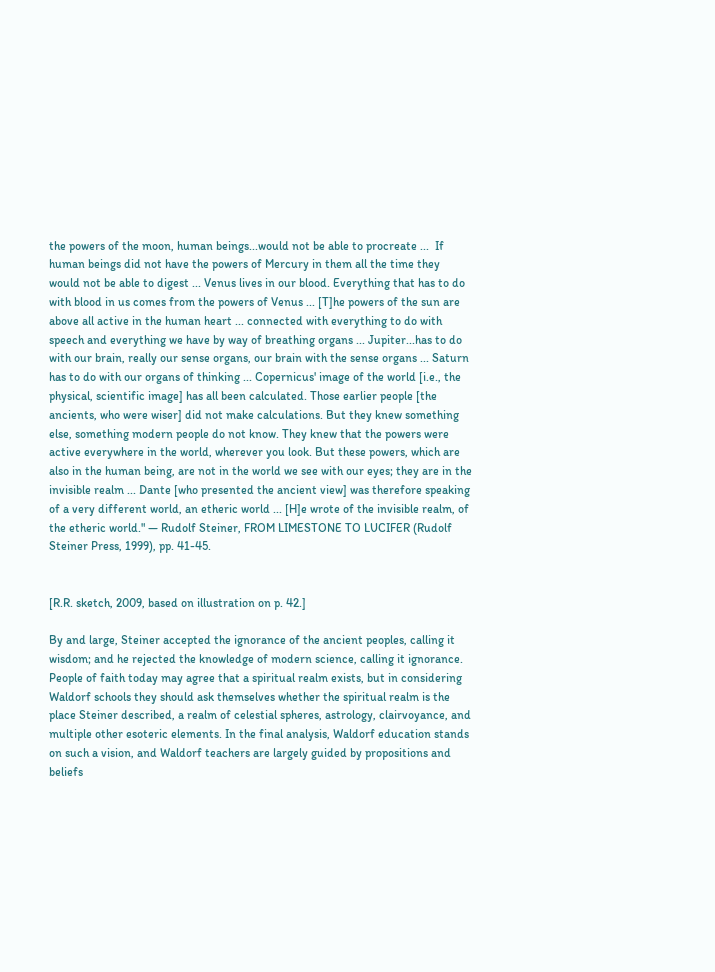the powers of the moon, human beings...would not be able to procreate ...  If human beings did not have the powers of Mercury in them all the time they would not be able to digest ... Venus lives in our blood. Everything that has to do with blood in us comes from the powers of Venus ... [T]he powers of the sun are above all active in the human heart ... connected with everything to do with speech and everything we have by way of breathing organs ... Jupiter...has to do with our brain, really our sense organs, our brain with the sense organs ... Saturn has to do with our organs of thinking ... Copernicus' image of the world [i.e., the physical, scientific image] has all been calculated. Those earlier people [the ancients, who were wiser] did not make calculations. But they knew something else, something modern people do not know. They knew that the powers were active everywhere in the world, wherever you look. But these powers, which are also in the human being, are not in the world we see with our eyes; they are in the invisible realm ... Dante [who presented the ancient view] was therefore speaking of a very different world, an etheric world ... [H]e wrote of the invisible realm, of the etheric world." — Rudolf Steiner, FROM LIMESTONE TO LUCIFER (Rudolf Steiner Press, 1999), pp. 41-45.


[R.R. sketch, 2009, based on illustration on p. 42.]

By and large, Steiner accepted the ignorance of the ancient peoples, calling it wisdom; and he rejected the knowledge of modern science, calling it ignorance. People of faith today may agree that a spiritual realm exists, but in considering Waldorf schools they should ask themselves whether the spiritual realm is the place Steiner described, a realm of celestial spheres, astrology, clairvoyance, and multiple other esoteric elements. In the final analysis, Waldorf education stands on such a vision, and Waldorf teachers are largely guided by propositions and beliefs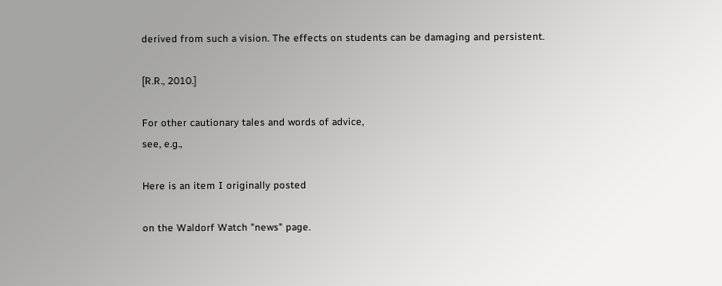derived from such a vision. The effects on students can be damaging and persistent.

[R.R., 2010.]

For other cautionary tales and words of advice,
see, e.g.,

Here is an item I originally posted

on the Waldorf Watch "news" page.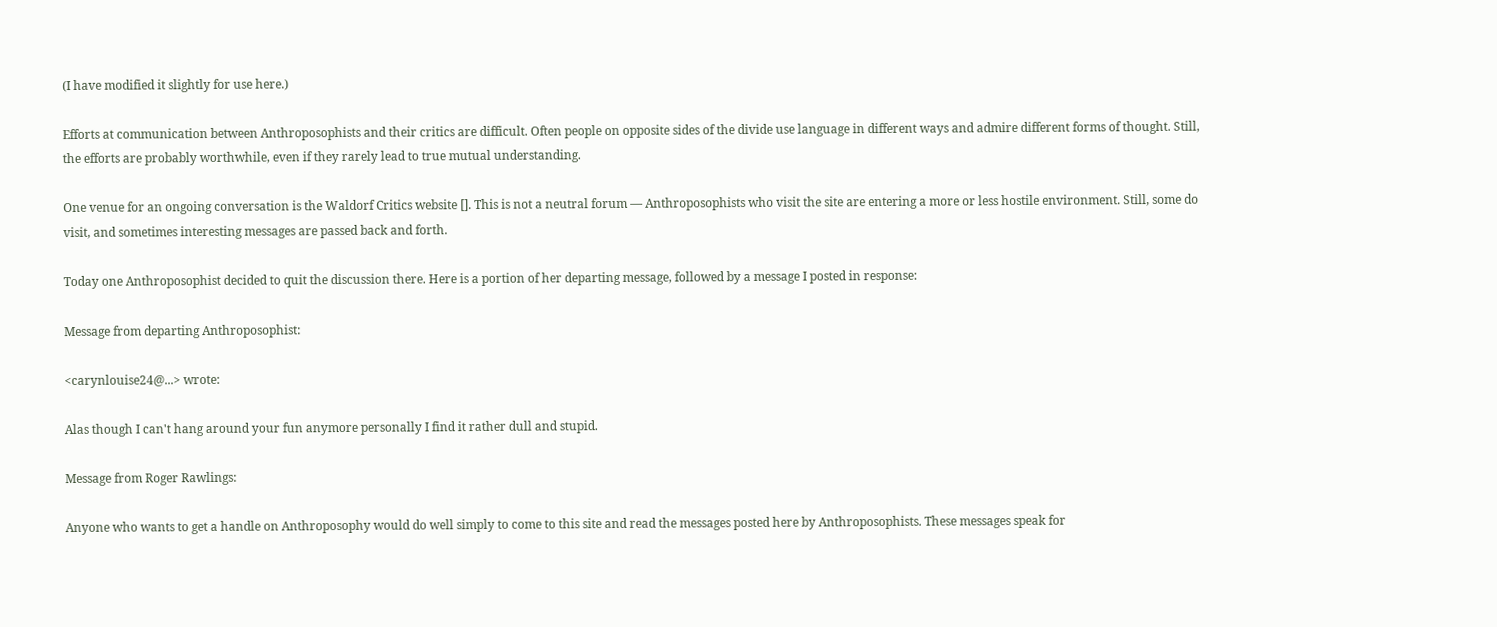(I have modified it slightly for use here.)

Efforts at communication between Anthroposophists and their critics are difficult. Often people on opposite sides of the divide use language in different ways and admire different forms of thought. Still, the efforts are probably worthwhile, even if they rarely lead to true mutual understanding.

One venue for an ongoing conversation is the Waldorf Critics website []. This is not a neutral forum — Anthroposophists who visit the site are entering a more or less hostile environment. Still, some do visit, and sometimes interesting messages are passed back and forth.

Today one Anthroposophist decided to quit the discussion there. Here is a portion of her departing message, followed by a message I posted in response:

Message from departing Anthroposophist:

<carynlouise24@...> wrote:

Alas though I can't hang around your fun anymore personally I find it rather dull and stupid.

Message from Roger Rawlings:

Anyone who wants to get a handle on Anthroposophy would do well simply to come to this site and read the messages posted here by Anthroposophists. These messages speak for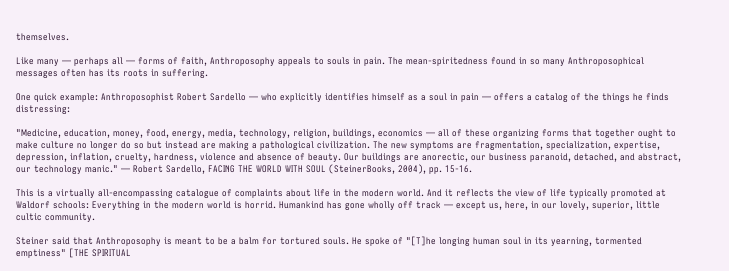themselves.

Like many — perhaps all — forms of faith, Anthroposophy appeals to souls in pain. The mean-spiritedness found in so many Anthroposophical messages often has its roots in suffering.

One quick example: Anthroposophist Robert Sardello — who explicitly identifies himself as a soul in pain — offers a catalog of the things he finds distressing:

"Medicine, education, money, food, energy, media, technology, religion, buildings, economics — all of these organizing forms that together ought to make culture no longer do so but instead are making a pathological civilization. The new symptoms are fragmentation, specialization, expertise, depression, inflation, cruelty, hardness, violence and absence of beauty. Our buildings are anorectic, our business paranoid, detached, and abstract, our technology manic." — Robert Sardello, FACING THE WORLD WITH SOUL (SteinerBooks, 2004), pp. 15-16.

This is a virtually all-encompassing catalogue of complaints about life in the modern world. And it reflects the view of life typically promoted at Waldorf schools: Everything in the modern world is horrid. Humankind has gone wholly off track — except us, here, in our lovely, superior, little cultic community.

Steiner said that Anthroposophy is meant to be a balm for tortured souls. He spoke of "[T]he longing human soul in its yearning, tormented emptiness" [THE SPIRITUAL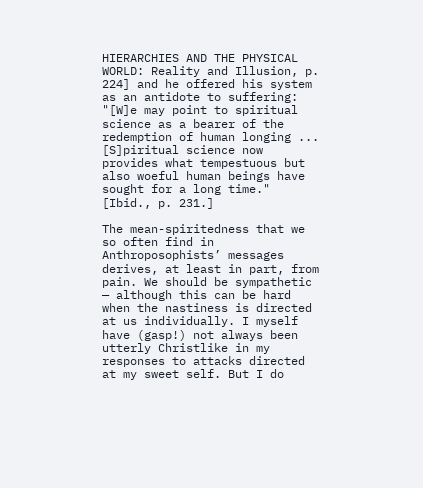HIERARCHIES AND THE PHYSICAL WORLD: Reality and Illusion, p. 224] and he offered his system as an antidote to suffering: "[W]e may point to spiritual science as a bearer of the redemption of human longing ... [S]piritual science now provides what tempestuous but also woeful human beings have sought for a long time." [Ibid., p. 231.]

The mean-spiritedness that we so often find in Anthroposophists’ messages derives, at least in part, from pain. We should be sympathetic — although this can be hard when the nastiness is directed at us individually. I myself have (gasp!) not always been utterly Christlike in my responses to attacks directed at my sweet self. But I do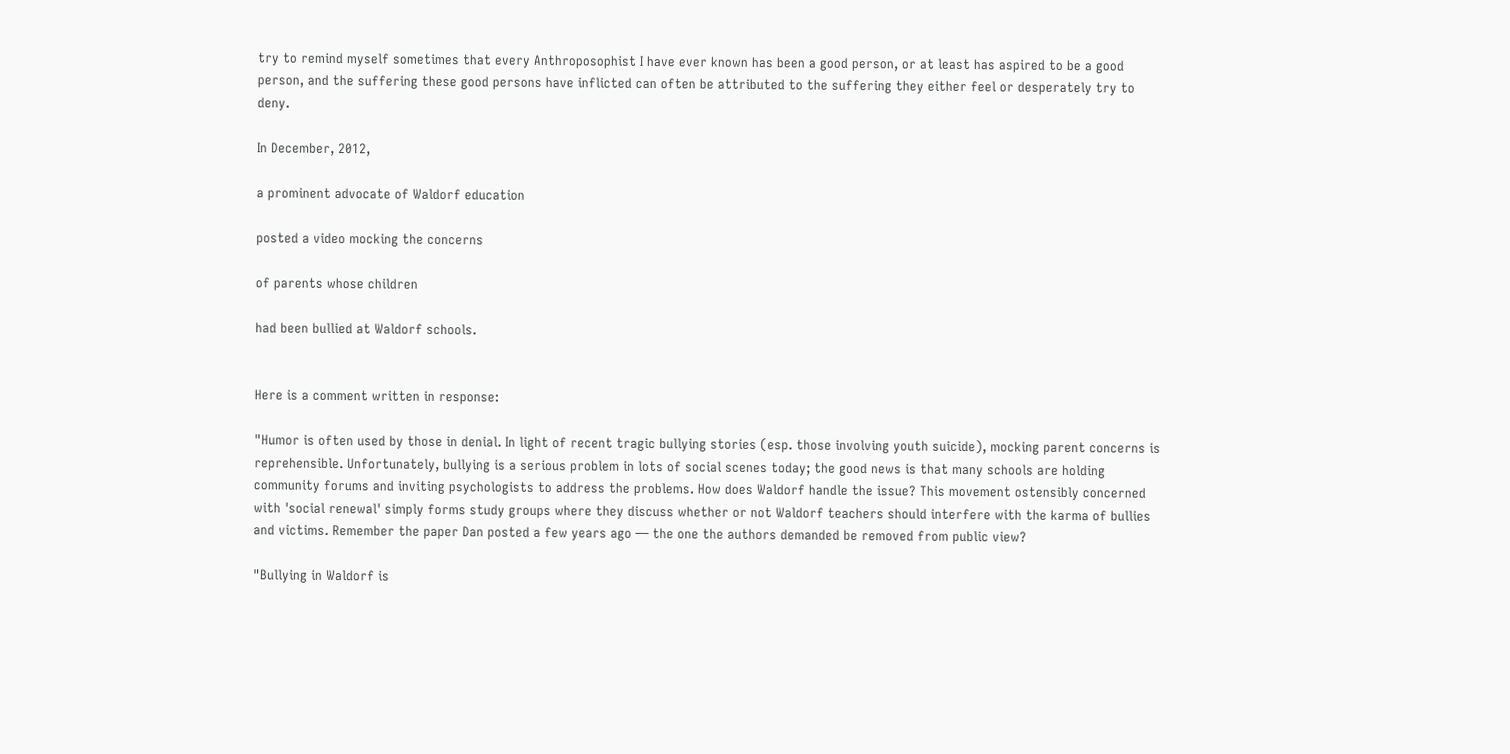try to remind myself sometimes that every Anthroposophist I have ever known has been a good person, or at least has aspired to be a good person, and the suffering these good persons have inflicted can often be attributed to the suffering they either feel or desperately try to deny.

In December, 2012,

a prominent advocate of Waldorf education

posted a video mocking the concerns

of parents whose children

had been bullied at Waldorf schools.


Here is a comment written in response:

"Humor is often used by those in denial. In light of recent tragic bullying stories (esp. those involving youth suicide), mocking parent concerns is reprehensible. Unfortunately, bullying is a serious problem in lots of social scenes today; the good news is that many schools are holding community forums and inviting psychologists to address the problems. How does Waldorf handle the issue? This movement ostensibly concerned with 'social renewal' simply forms study groups where they discuss whether or not Waldorf teachers should interfere with the karma of bullies and victims. Remember the paper Dan posted a few years ago — the one the authors demanded be removed from public view?

"Bullying in Waldorf is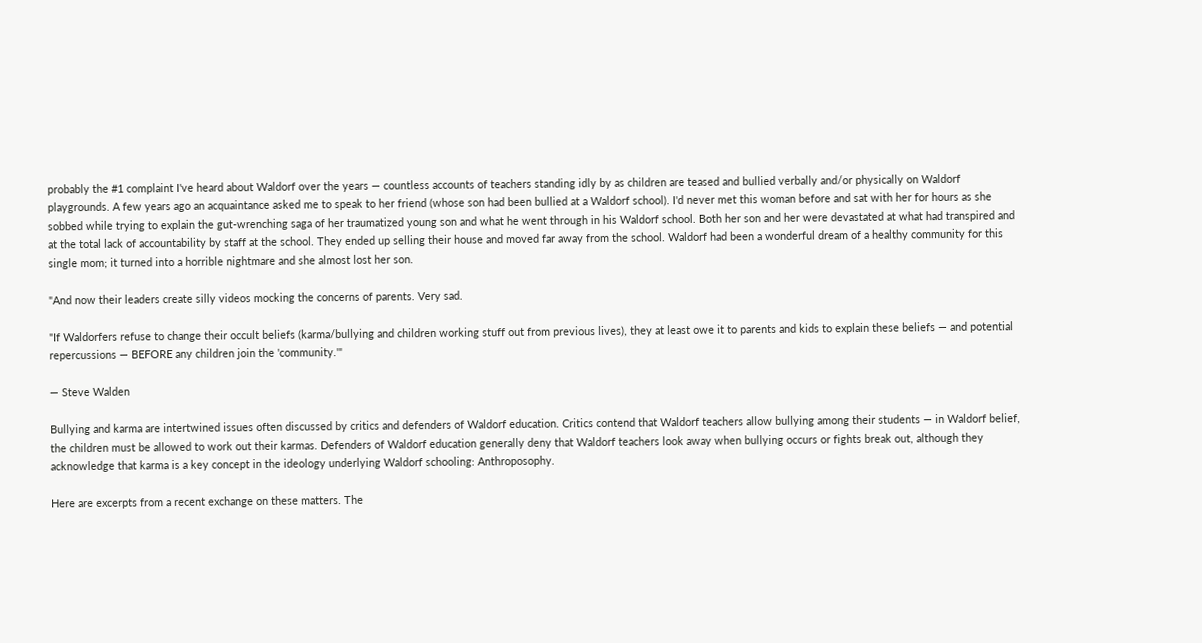probably the #1 complaint I've heard about Waldorf over the years — countless accounts of teachers standing idly by as children are teased and bullied verbally and/or physically on Waldorf playgrounds. A few years ago an acquaintance asked me to speak to her friend (whose son had been bullied at a Waldorf school). I'd never met this woman before and sat with her for hours as she sobbed while trying to explain the gut-wrenching saga of her traumatized young son and what he went through in his Waldorf school. Both her son and her were devastated at what had transpired and at the total lack of accountability by staff at the school. They ended up selling their house and moved far away from the school. Waldorf had been a wonderful dream of a healthy community for this single mom; it turned into a horrible nightmare and she almost lost her son.

"And now their leaders create silly videos mocking the concerns of parents. Very sad.

"If Waldorfers refuse to change their occult beliefs (karma/bullying and children working stuff out from previous lives), they at least owe it to parents and kids to explain these beliefs — and potential repercussions — BEFORE any children join the 'community.'"

— Steve Walden

Bullying and karma are intertwined issues often discussed by critics and defenders of Waldorf education. Critics contend that Waldorf teachers allow bullying among their students — in Waldorf belief, the children must be allowed to work out their karmas. Defenders of Waldorf education generally deny that Waldorf teachers look away when bullying occurs or fights break out, although they acknowledge that karma is a key concept in the ideology underlying Waldorf schooling: Anthroposophy.

Here are excerpts from a recent exchange on these matters. The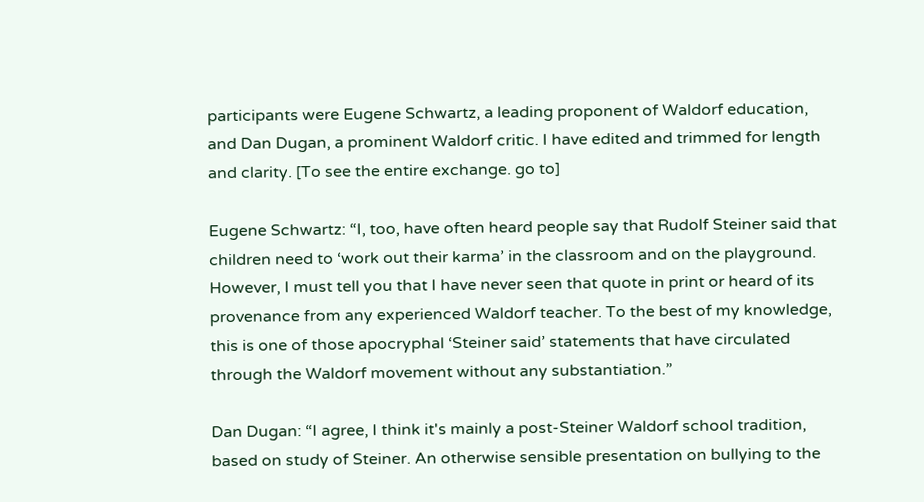participants were Eugene Schwartz, a leading proponent of Waldorf education, and Dan Dugan, a prominent Waldorf critic. I have edited and trimmed for length and clarity. [To see the entire exchange. go to]

Eugene Schwartz: “I, too, have often heard people say that Rudolf Steiner said that children need to ‘work out their karma’ in the classroom and on the playground. However, I must tell you that I have never seen that quote in print or heard of its provenance from any experienced Waldorf teacher. To the best of my knowledge, this is one of those apocryphal ‘Steiner said’ statements that have circulated through the Waldorf movement without any substantiation.”

Dan Dugan: “I agree, I think it's mainly a post-Steiner Waldorf school tradition, based on study of Steiner. An otherwise sensible presentation on bullying to the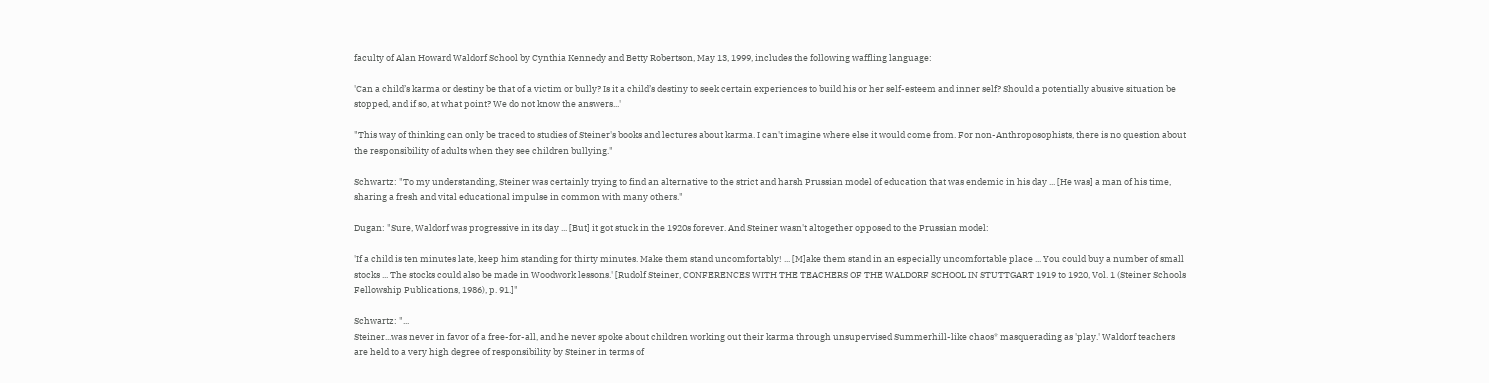faculty of Alan Howard Waldorf School by Cynthia Kennedy and Betty Robertson, May 13, 1999, includes the following waffling language:

'Can a child’s karma or destiny be that of a victim or bully? Is it a child’s destiny to seek certain experiences to build his or her self-esteem and inner self? Should a potentially abusive situation be stopped, and if so, at what point? We do not know the answers...'

"This way of thinking can only be traced to studies of Steiner's books and lectures about karma. I can't imagine where else it would come from. For non-Anthroposophists, there is no question about the responsibility of adults when they see children bullying."

Schwartz: "To my understanding, Steiner was certainly trying to find an alternative to the strict and harsh Prussian model of education that was endemic in his day ... [He was] a man of his time, sharing a fresh and vital educational impulse in common with many others."

Dugan: "Sure, Waldorf was progressive in its day ... [But] it got stuck in the 1920s forever. And Steiner wasn't altogether opposed to the Prussian model:

'If a child is ten minutes late, keep him standing for thirty minutes. Make them stand uncomfortably! ... [M]ake them stand in an especially uncomfortable place ... You could buy a number of small stocks ... The stocks could also be made in Woodwork lessons.' [Rudolf Steiner, CONFERENCES WITH THE TEACHERS OF THE WALDORF SCHOOL IN STUTTGART 1919 to 1920, Vol. 1 (Steiner Schools Fellowship Publications, 1986), p. 91.]"

Schwartz: "...
Steiner...was never in favor of a free-for-all, and he never spoke about children working out their karma through unsupervised Summerhill-like chaos* masquerading as 'play.' Waldorf teachers are held to a very high degree of responsibility by Steiner in terms of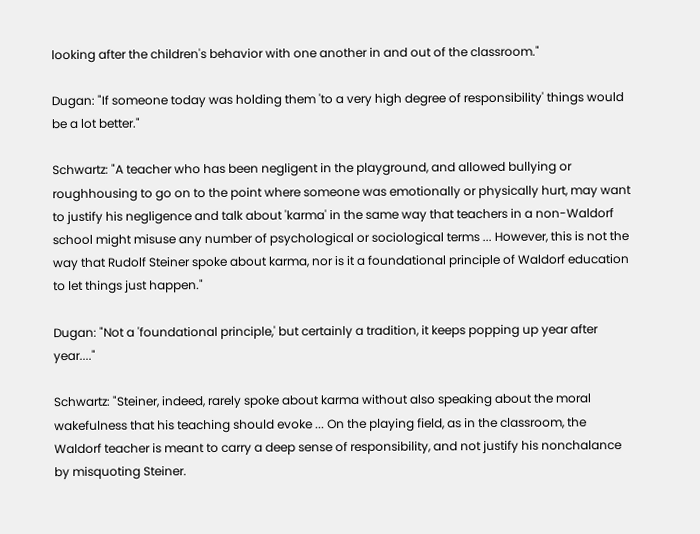looking after the children's behavior with one another in and out of the classroom."

Dugan: "If someone today was holding them 'to a very high degree of responsibility' things would be a lot better."

Schwartz: "A teacher who has been negligent in the playground, and allowed bullying or roughhousing to go on to the point where someone was emotionally or physically hurt, may want to justify his negligence and talk about 'karma' in the same way that teachers in a non-Waldorf school might misuse any number of psychological or sociological terms ... However, this is not the way that Rudolf Steiner spoke about karma, nor is it a foundational principle of Waldorf education to let things just happen."

Dugan: "Not a 'foundational principle,' but certainly a tradition, it keeps popping up year after year...."

Schwartz: "Steiner, indeed, rarely spoke about karma without also speaking about the moral wakefulness that his teaching should evoke ... On the playing field, as in the classroom, the Waldorf teacher is meant to carry a deep sense of responsibility, and not justify his nonchalance by misquoting Steiner.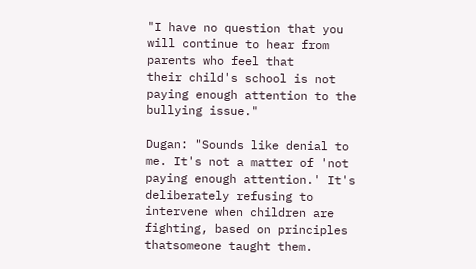"I have no question that you will continue to hear from parents who feel that
their child's school is not paying enough attention to the bullying issue."

Dugan: "Sounds like denial to me. It's not a matter of 'not paying enough attention.' It's deliberately refusing to intervene when children are fighting, based on principles thatsomeone taught them.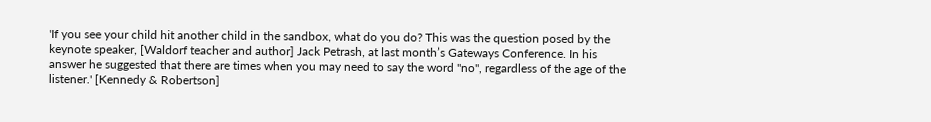'If you see your child hit another child in the sandbox, what do you do? This was the question posed by the keynote speaker, [Waldorf teacher and author] Jack Petrash, at last month’s Gateways Conference. In his answer he suggested that there are times when you may need to say the word "no", regardless of the age of the listener.' [Kennedy & Robertson]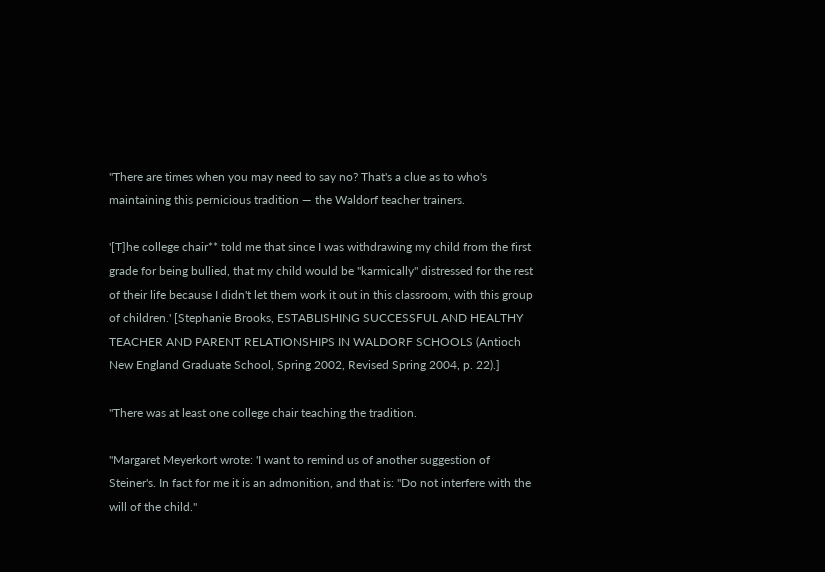"There are times when you may need to say no? That's a clue as to who's maintaining this pernicious tradition — the Waldorf teacher trainers.

'[T]he college chair** told me that since I was withdrawing my child from the first grade for being bullied, that my child would be "karmically" distressed for the rest of their life because I didn't let them work it out in this classroom, with this group of children.' [Stephanie Brooks, ESTABLISHING SUCCESSFUL AND HEALTHY TEACHER AND PARENT RELATIONSHIPS IN WALDORF SCHOOLS (Antioch New England Graduate School, Spring 2002, Revised Spring 2004, p. 22).]

"There was at least one college chair teaching the tradition.

"Margaret Meyerkort wrote: 'I want to remind us of another suggestion of Steiner's. In fact for me it is an admonition, and that is: "Do not interfere with the will of the child."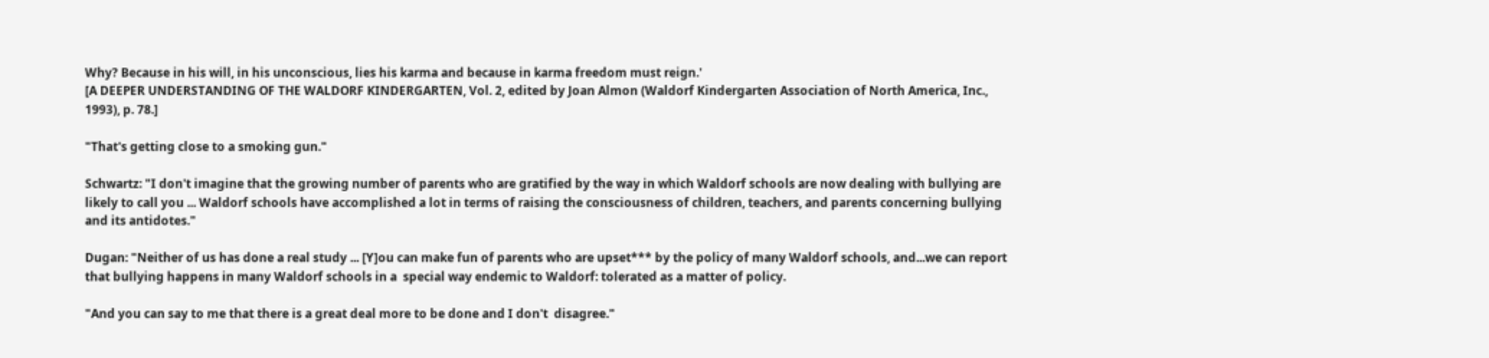Why? Because in his will, in his unconscious, lies his karma and because in karma freedom must reign.'
[A DEEPER UNDERSTANDING OF THE WALDORF KINDERGARTEN, Vol. 2, edited by Joan Almon (Waldorf Kindergarten Association of North America, Inc., 1993), p. 78.]

"That's getting close to a smoking gun."

Schwartz: "I don't imagine that the growing number of parents who are gratified by the way in which Waldorf schools are now dealing with bullying are likely to call you ... Waldorf schools have accomplished a lot in terms of raising the consciousness of children, teachers, and parents concerning bullying and its antidotes."

Dugan: "Neither of us has done a real study ... [Y]ou can make fun of parents who are upset*** by the policy of many Waldorf schools, and...we can report that bullying happens in many Waldorf schools in a  special way endemic to Waldorf: tolerated as a matter of policy.

"And you can say to me that there is a great deal more to be done and I don't  disagree."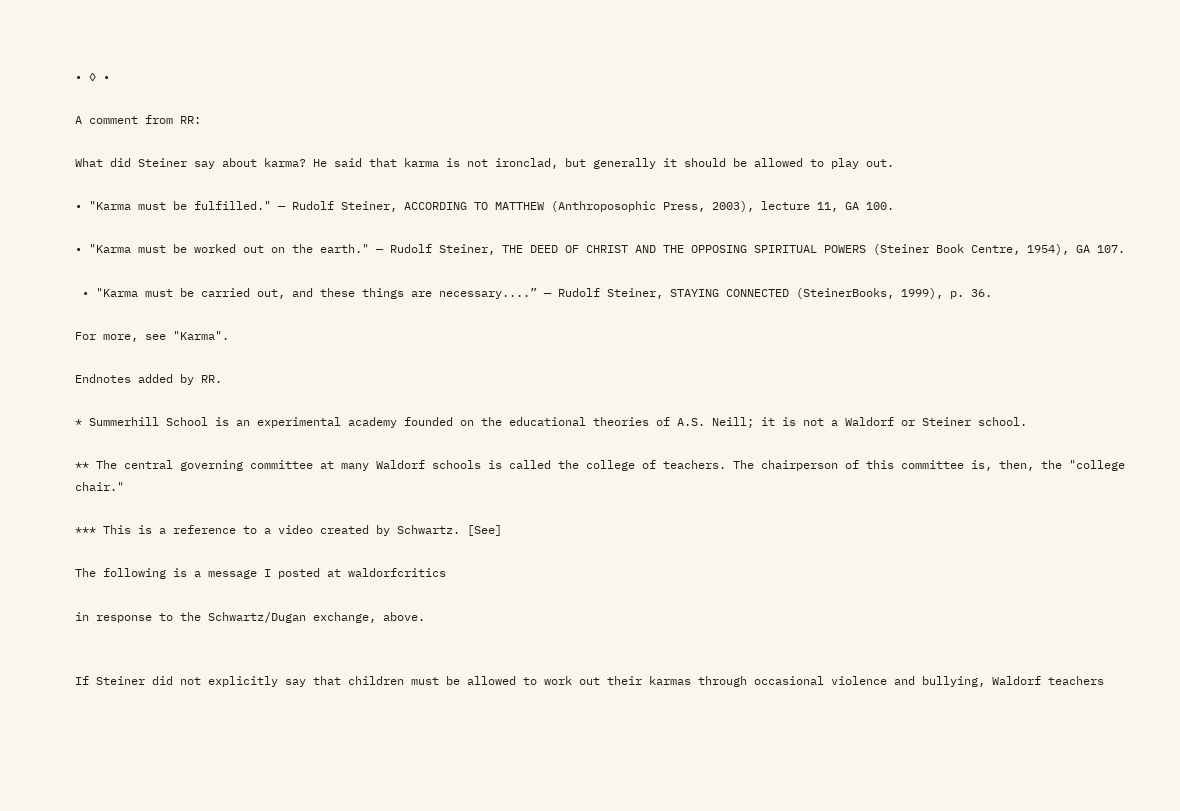• ◊ •

A comment from RR:

What did Steiner say about karma? He said that karma is not ironclad, but generally it should be allowed to play out.

• "Karma must be fulfilled." — Rudolf Steiner, ACCORDING TO MATTHEW (Anthroposophic Press, 2003), lecture 11, GA 100.

• "Karma must be worked out on the earth." — Rudolf Steiner, THE DEED OF CHRIST AND THE OPPOSING SPIRITUAL POWERS (Steiner Book Centre, 1954), GA 107.

 • "Karma must be carried out, and these things are necessary....” — Rudolf Steiner, STAYING CONNECTED (SteinerBooks, 1999), p. 36.

For more, see "Karma".

Endnotes added by RR.

* Summerhill School is an experimental academy founded on the educational theories of A.S. Neill; it is not a Waldorf or Steiner school.

** The central governing committee at many Waldorf schools is called the college of teachers. The chairperson of this committee is, then, the "college chair."

*** This is a reference to a video created by Schwartz. [See]

The following is a message I posted at waldorfcritics

in response to the Schwartz/Dugan exchange, above.


If Steiner did not explicitly say that children must be allowed to work out their karmas through occasional violence and bullying, Waldorf teachers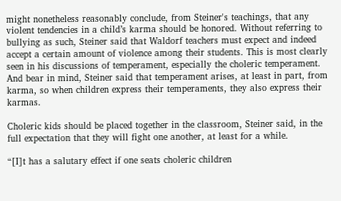might nonetheless reasonably conclude, from Steiner's teachings, that any violent tendencies in a child’s karma should be honored. Without referring to bullying as such, Steiner said that Waldorf teachers must expect and indeed accept a certain amount of violence among their students. This is most clearly seen in his discussions of temperament, especially the choleric temperament. And bear in mind, Steiner said that temperament arises, at least in part, from karma, so when children express their temperaments, they also express their karmas.

Choleric kids should be placed together in the classroom, Steiner said, in the full expectation that they will fight one another, at least for a while.

“[I]t has a salutary effect if one seats choleric children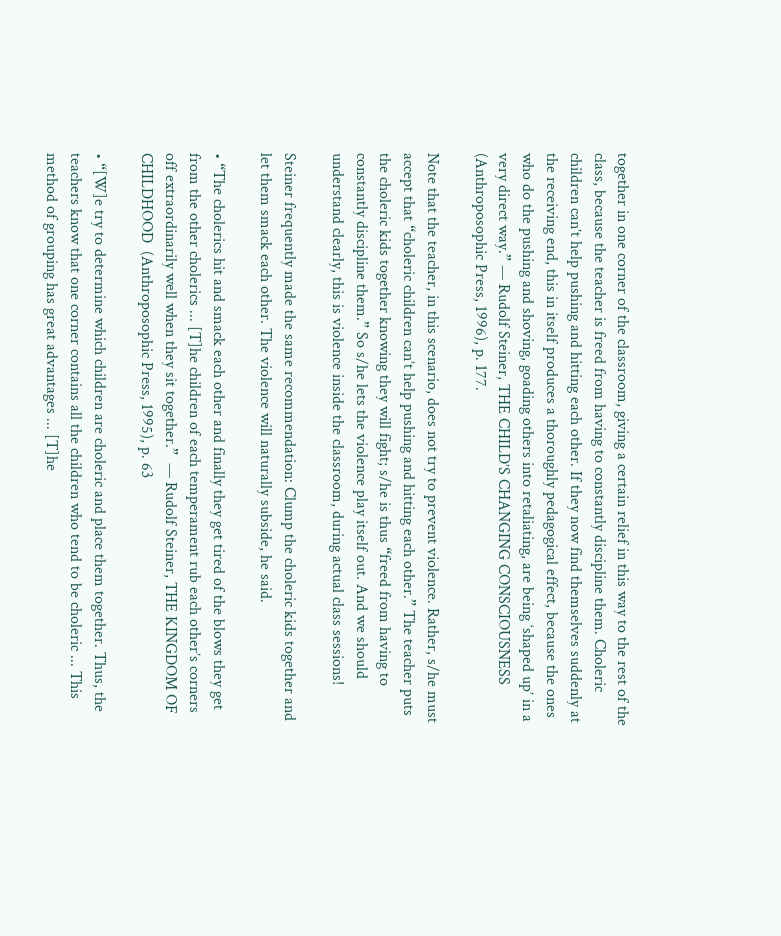together in one corner of the classroom, giving a certain relief in this way to the rest of the class, because the teacher is freed from having to constantly discipline them. Choleric children can’t help pushing and hitting each other. If they now find themselves suddenly at the receiving end, this in itself produces a thoroughly pedagogical effect, because the ones who do the pushing and shoving, goading others into retaliating, are being ‘shaped up’ in a very direct way.” — Rudolf Steiner, THE CHILD’S CHANGING CONSCIOUSNESS (Anthroposophic Press, 1996), p. 177.

Note that the teacher, in this scenario, does not try to prevent violence. Rather, s/he must accept that “choleric children can’t help pushing and hitting each other.” The teacher puts the choleric kids together knowing they will fight; s/he is thus “freed from having to constantly discipline them.” So s/he lets the violence play itself out. And we should understand clearly, this is violence inside the classroom, during actual class sessions!

Steiner frequently made the same recommendation: Clump the choleric kids together and let them smack each other. The violence will naturally subside, he said.

• “The cholerics hit and smack each other and finally they get tired of the blows they get from the other cholerics ... [T]he children of each temperament rub each other’s corners off extraordinarily well when they sit together.”  — Rudolf Steiner, THE KINGDOM OF CHILDHOOD  (Anthroposophic Press, 1995), p. 63

• “[W]e try to determine which children are choleric and place them together. Thus, the teachers know that one corner contains all the children who tend to be choleric ... This method of grouping has great advantages ... [T]he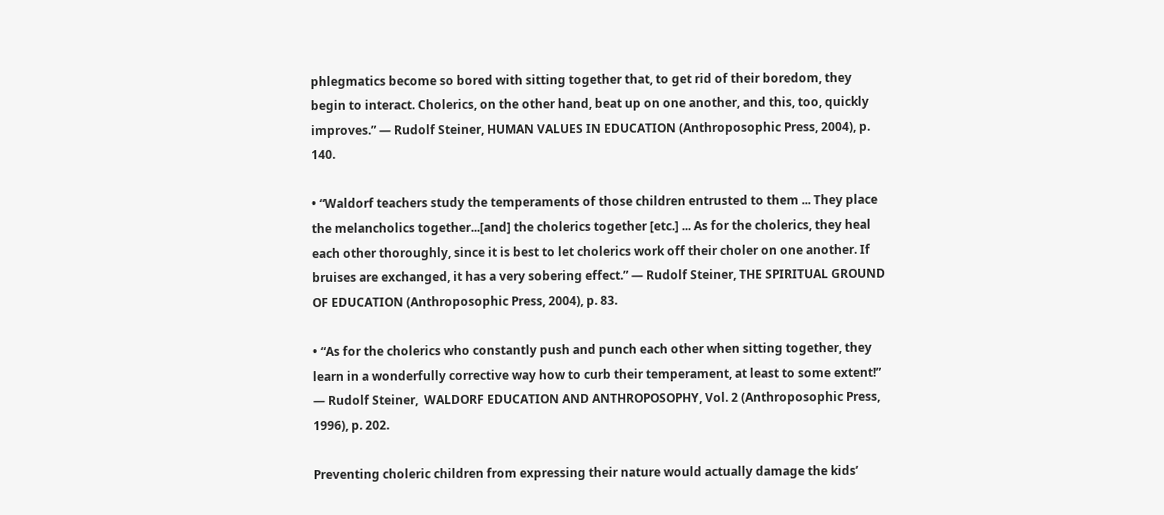phlegmatics become so bored with sitting together that, to get rid of their boredom, they begin to interact. Cholerics, on the other hand, beat up on one another, and this, too, quickly improves.” — Rudolf Steiner, HUMAN VALUES IN EDUCATION (Anthroposophic Press, 2004), p. 140.

• “Waldorf teachers study the temperaments of those children entrusted to them ... They place the melancholics together...[and] the cholerics together [etc.] ... As for the cholerics, they heal each other thoroughly, since it is best to let cholerics work off their choler on one another. If bruises are exchanged, it has a very sobering effect.” — Rudolf Steiner, THE SPIRITUAL GROUND OF EDUCATION (Anthroposophic Press, 2004), p. 83.

• “As for the cholerics who constantly push and punch each other when sitting together, they learn in a wonderfully corrective way how to curb their temperament, at least to some extent!” — Rudolf Steiner,  WALDORF EDUCATION AND ANTHROPOSOPHY, Vol. 2 (Anthroposophic Press, 1996), p. 202.

Preventing choleric children from expressing their nature would actually damage the kids’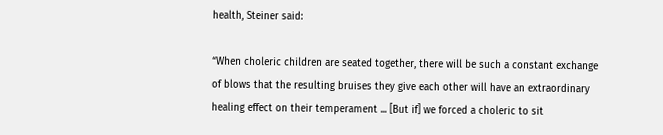health, Steiner said:

“When choleric children are seated together, there will be such a constant exchange of blows that the resulting bruises they give each other will have an extraordinary healing effect on their temperament ... [But if] we forced a choleric to sit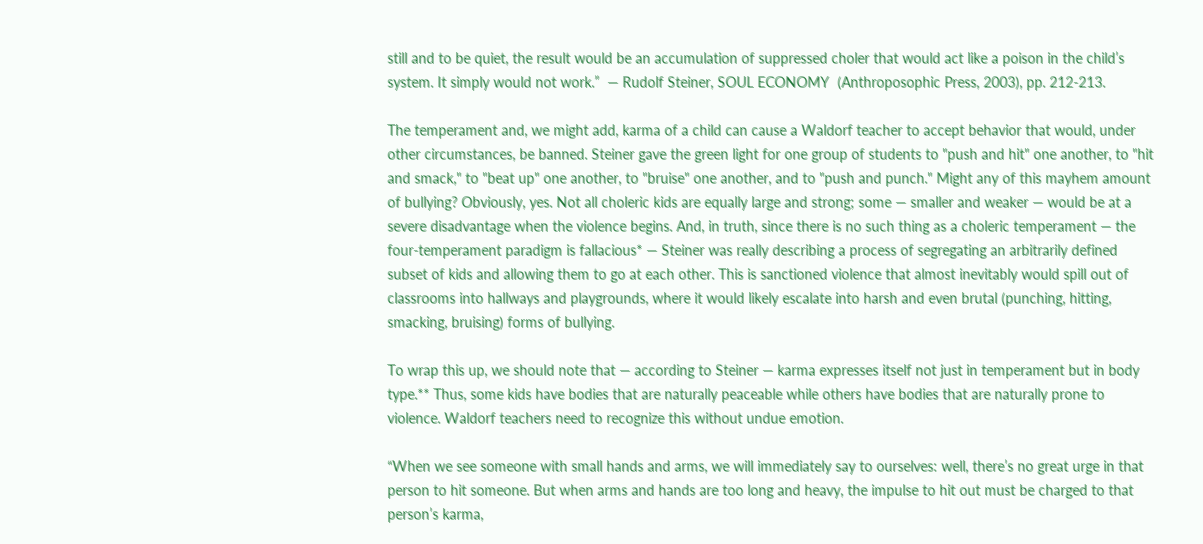still and to be quiet, the result would be an accumulation of suppressed choler that would act like a poison in the child’s system. It simply would not work.”  — Rudolf Steiner, SOUL ECONOMY  (Anthroposophic Press, 2003), pp. 212-213.

The temperament and, we might add, karma of a child can cause a Waldorf teacher to accept behavior that would, under other circumstances, be banned. Steiner gave the green light for one group of students to "push and hit" one another, to "hit and smack," to "beat up" one another, to "bruise" one another, and to "push and punch." Might any of this mayhem amount of bullying? Obviously, yes. Not all choleric kids are equally large and strong; some — smaller and weaker — would be at a severe disadvantage when the violence begins. And, in truth, since there is no such thing as a choleric temperament — the four-temperament paradigm is fallacious* — Steiner was really describing a process of segregating an arbitrarily defined subset of kids and allowing them to go at each other. This is sanctioned violence that almost inevitably would spill out of classrooms into hallways and playgrounds, where it would likely escalate into harsh and even brutal (punching, hitting, smacking, bruising) forms of bullying.

To wrap this up, we should note that — according to Steiner — karma expresses itself not just in temperament but in body type.** Thus, some kids have bodies that are naturally peaceable while others have bodies that are naturally prone to violence. Waldorf teachers need to recognize this without undue emotion.

“When we see someone with small hands and arms, we will immediately say to ourselves: well, there’s no great urge in that person to hit someone. But when arms and hands are too long and heavy, the impulse to hit out must be charged to that person’s karma,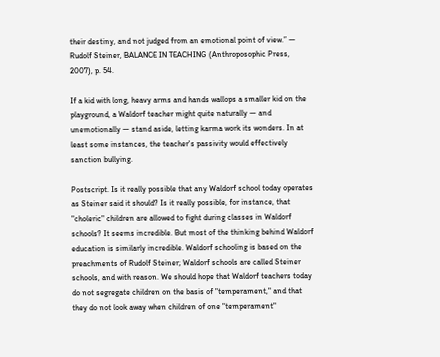their destiny, and not judged from an emotional point of view.” — Rudolf Steiner, BALANCE IN TEACHING (Anthroposophic Press, 2007), p. 54.

If a kid with long, heavy arms and hands wallops a smaller kid on the playground, a Waldorf teacher might quite naturally — and unemotionally — stand aside, letting karma work its wonders. In at least some instances, the teacher's passivity would effectively sanction bullying.

Postscript. Is it really possible that any Waldorf school today operates as Steiner said it should? Is it really possible, for instance, that "choleric" children are allowed to fight during classes in Waldorf schools? It seems incredible. But most of the thinking behind Waldorf education is similarly incredible. Waldorf schooling is based on the preachments of Rudolf Steiner; Waldorf schools are called Steiner schools, and with reason. We should hope that Waldorf teachers today do not segregate children on the basis of "temperament," and that they do not look away when children of one "temperament"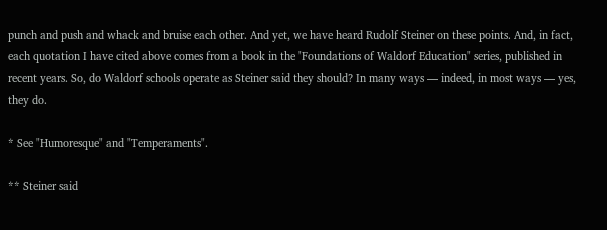punch and push and whack and bruise each other. And yet, we have heard Rudolf Steiner on these points. And, in fact, each quotation I have cited above comes from a book in the "Foundations of Waldorf Education" series, published in recent years. So, do Waldorf schools operate as Steiner said they should? In many ways — indeed, in most ways — yes, they do.

* See "Humoresque" and "Temperaments".

** Steiner said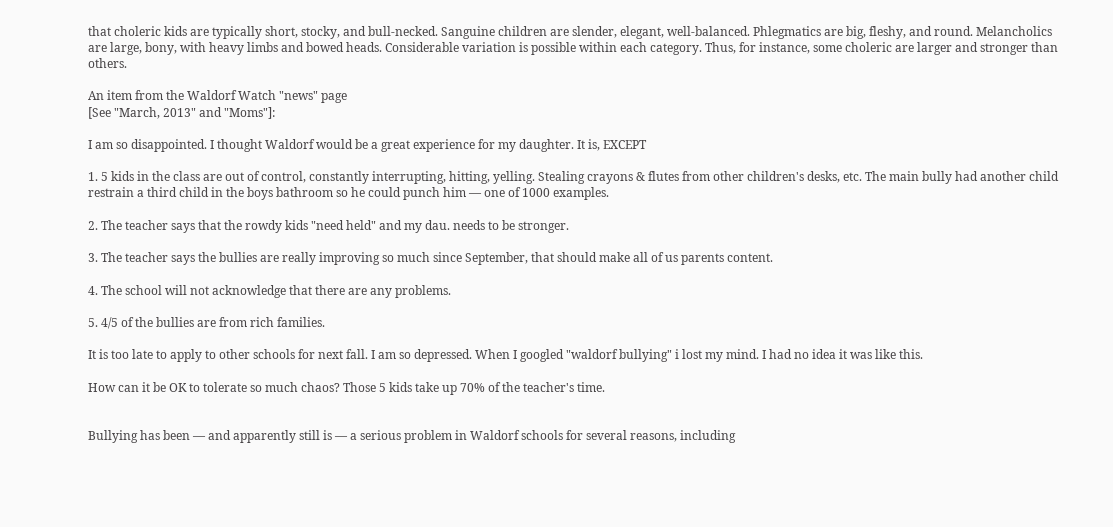that choleric kids are typically short, stocky, and bull-necked. Sanguine children are slender, elegant, well-balanced. Phlegmatics are big, fleshy, and round. Melancholics are large, bony, with heavy limbs and bowed heads. Considerable variation is possible within each category. Thus, for instance, some choleric are larger and stronger than others.

An item from the Waldorf Watch "news" page
[See "March, 2013" and "Moms"]:

I am so disappointed. I thought Waldorf would be a great experience for my daughter. It is, EXCEPT

1. 5 kids in the class are out of control, constantly interrupting, hitting, yelling. Stealing crayons & flutes from other children's desks, etc. The main bully had another child restrain a third child in the boys bathroom so he could punch him — one of 1000 examples.

2. The teacher says that the rowdy kids "need held" and my dau. needs to be stronger.

3. The teacher says the bullies are really improving so much since September, that should make all of us parents content.

4. The school will not acknowledge that there are any problems.

5. 4/5 of the bullies are from rich families.

It is too late to apply to other schools for next fall. I am so depressed. When I googled "waldorf bullying" i lost my mind. I had no idea it was like this.

How can it be OK to tolerate so much chaos? Those 5 kids take up 70% of the teacher's time.


Bullying has been — and apparently still is — a serious problem in Waldorf schools for several reasons, including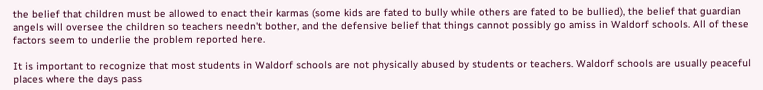the belief that children must be allowed to enact their karmas (some kids are fated to bully while others are fated to be bullied), the belief that guardian angels will oversee the children so teachers needn't bother, and the defensive belief that things cannot possibly go amiss in Waldorf schools. All of these factors seem to underlie the problem reported here.

It is important to recognize that most students in Waldorf schools are not physically abused by students or teachers. Waldorf schools are usually peaceful places where the days pass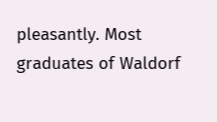pleasantly. Most graduates of Waldorf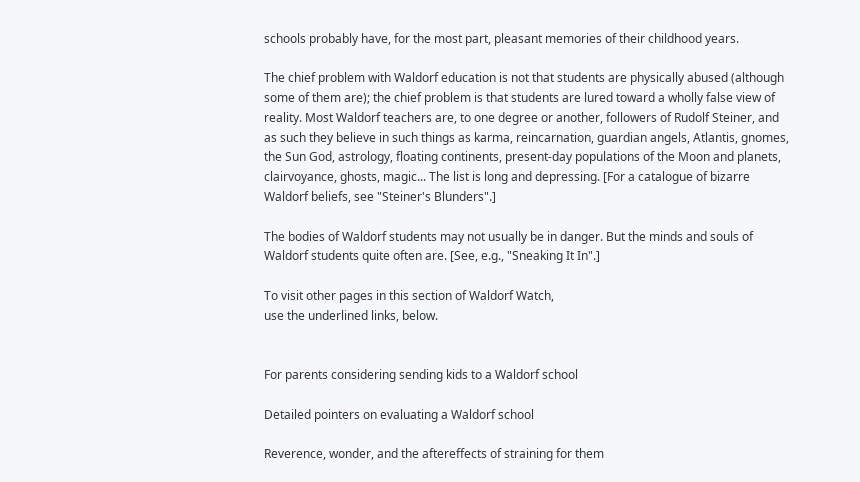schools probably have, for the most part, pleasant memories of their childhood years.

The chief problem with Waldorf education is not that students are physically abused (although some of them are); the chief problem is that students are lured toward a wholly false view of reality. Most Waldorf teachers are, to one degree or another, followers of Rudolf Steiner, and as such they believe in such things as karma, reincarnation, guardian angels, Atlantis, gnomes, the Sun God, astrology, floating continents, present-day populations of the Moon and planets, clairvoyance, ghosts, magic... The list is long and depressing. [For a catalogue of bizarre Waldorf beliefs, see "Steiner's Blunders".]

The bodies of Waldorf students may not usually be in danger. But the minds and souls of Waldorf students quite often are. [See, e.g., "Sneaking It In".]

To visit other pages in this section of Waldorf Watch,
use the underlined links, below.


For parents considering sending kids to a Waldorf school

Detailed pointers on evaluating a Waldorf school

Reverence, wonder, and the aftereffects of straining for them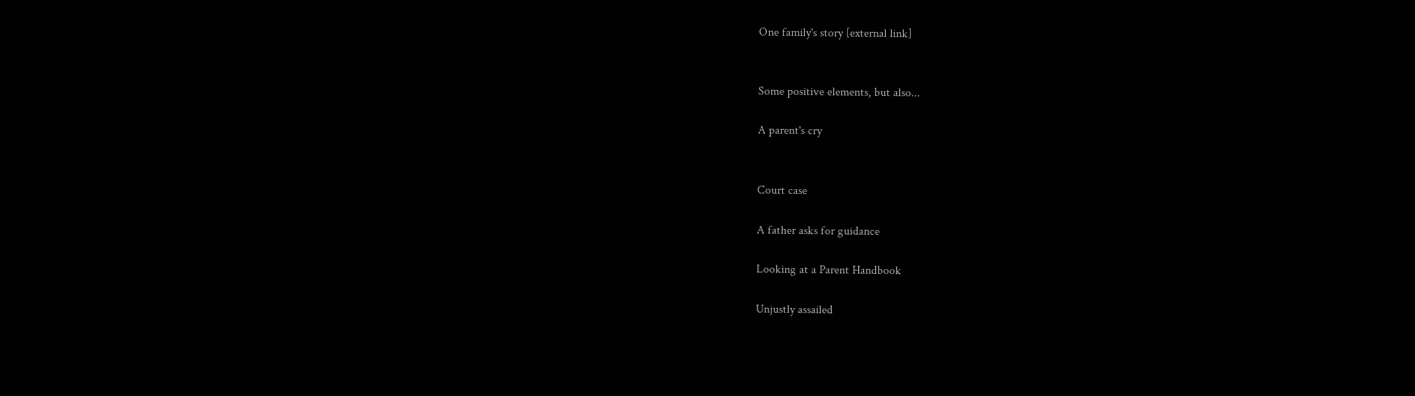One family's story [external link]


Some positive elements, but also...

A parent's cry


Court case

A father asks for guidance

Looking at a Parent Handbook

Unjustly assailed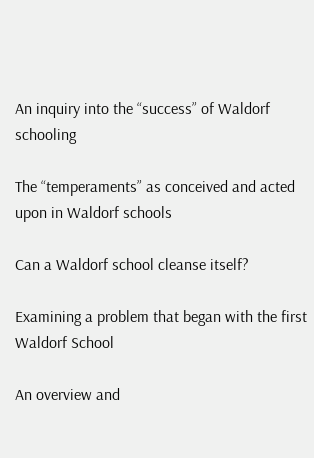An inquiry into the “success” of Waldorf schooling

The “temperaments” as conceived and acted upon in Waldorf schools

Can a Waldorf school cleanse itself?

Examining a problem that began with the first Waldorf School

An overview and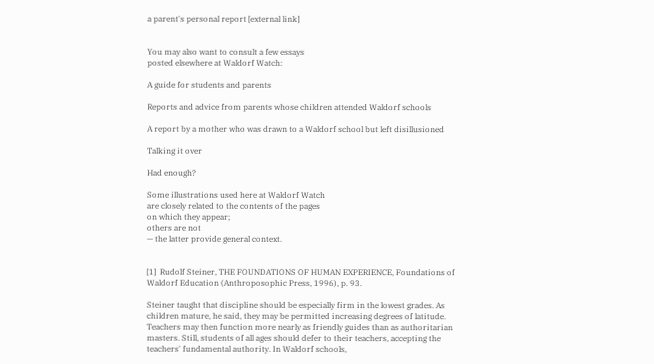a parent's personal report [external link]


You may also want to consult a few essays
posted elsewhere at Waldorf Watch:

A guide for students and parents

Reports and advice from parents whose children attended Waldorf schools

A report by a mother who was drawn to a Waldorf school but left disillusioned

Talking it over

Had enough?

Some illustrations used here at Waldorf Watch
are closely related to the contents of the pages
on which they appear;
others are not
— the latter provide general context.


[1]  Rudolf Steiner, THE FOUNDATIONS OF HUMAN EXPERIENCE, Foundations of Waldorf Education (Anthroposophic Press, 1996), p. 93.

Steiner taught that discipline should be especially firm in the lowest grades. As children mature, he said, they may be permitted increasing degrees of latitude. Teachers may then function more nearly as friendly guides than as authoritarian masters. Still, students of all ages should defer to their teachers, accepting the teachers' fundamental authority. In Waldorf schools,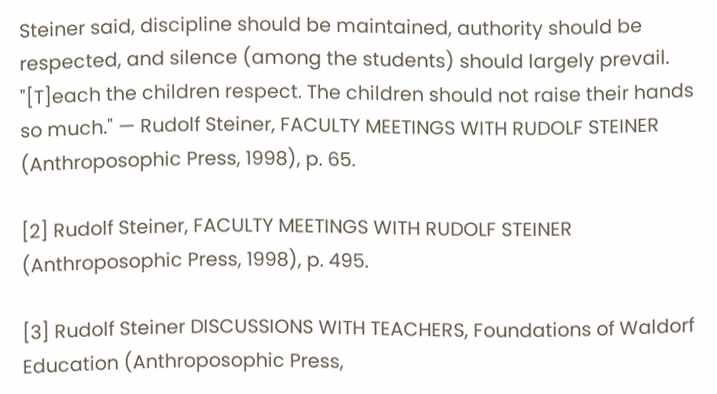Steiner said, discipline should be maintained, authority should be respected, and silence (among the students) should largely prevail. "[T]each the children respect. The children should not raise their hands so much." — Rudolf Steiner, FACULTY MEETINGS WITH RUDOLF STEINER (Anthroposophic Press, 1998), p. 65.

[2] Rudolf Steiner, FACULTY MEETINGS WITH RUDOLF STEINER (Anthroposophic Press, 1998), p. 495.

[3] Rudolf Steiner DISCUSSIONS WITH TEACHERS, Foundations of Waldorf Education (Anthroposophic Press,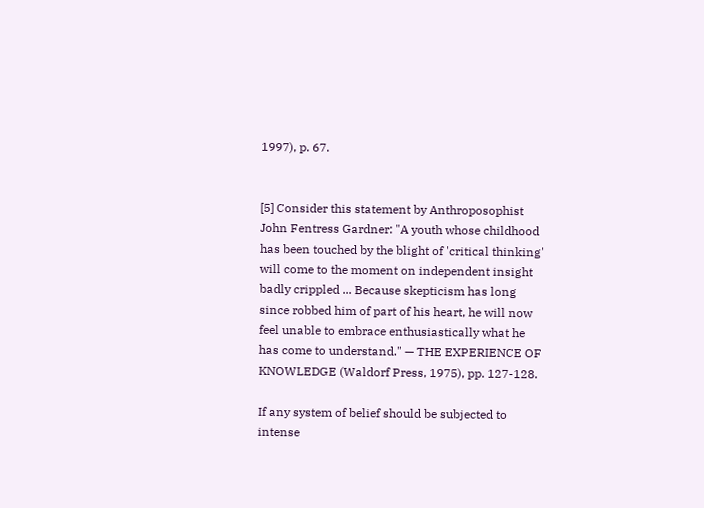1997), p. 67.


[5] Consider this statement by Anthroposophist John Fentress Gardner: "A youth whose childhood has been touched by the blight of 'critical thinking' will come to the moment on independent insight badly crippled ... Because skepticism has long since robbed him of part of his heart, he will now feel unable to embrace enthusiastically what he has come to understand." — THE EXPERIENCE OF KNOWLEDGE (Waldorf Press, 1975), pp. 127-128.

If any system of belief should be subjected to intense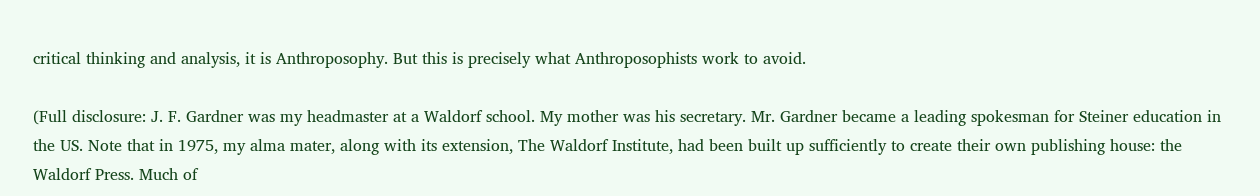critical thinking and analysis, it is Anthroposophy. But this is precisely what Anthroposophists work to avoid.

(Full disclosure: J. F. Gardner was my headmaster at a Waldorf school. My mother was his secretary. Mr. Gardner became a leading spokesman for Steiner education in the US. Note that in 1975, my alma mater, along with its extension, The Waldorf Institute, had been built up sufficiently to create their own publishing house: the Waldorf Press. Much of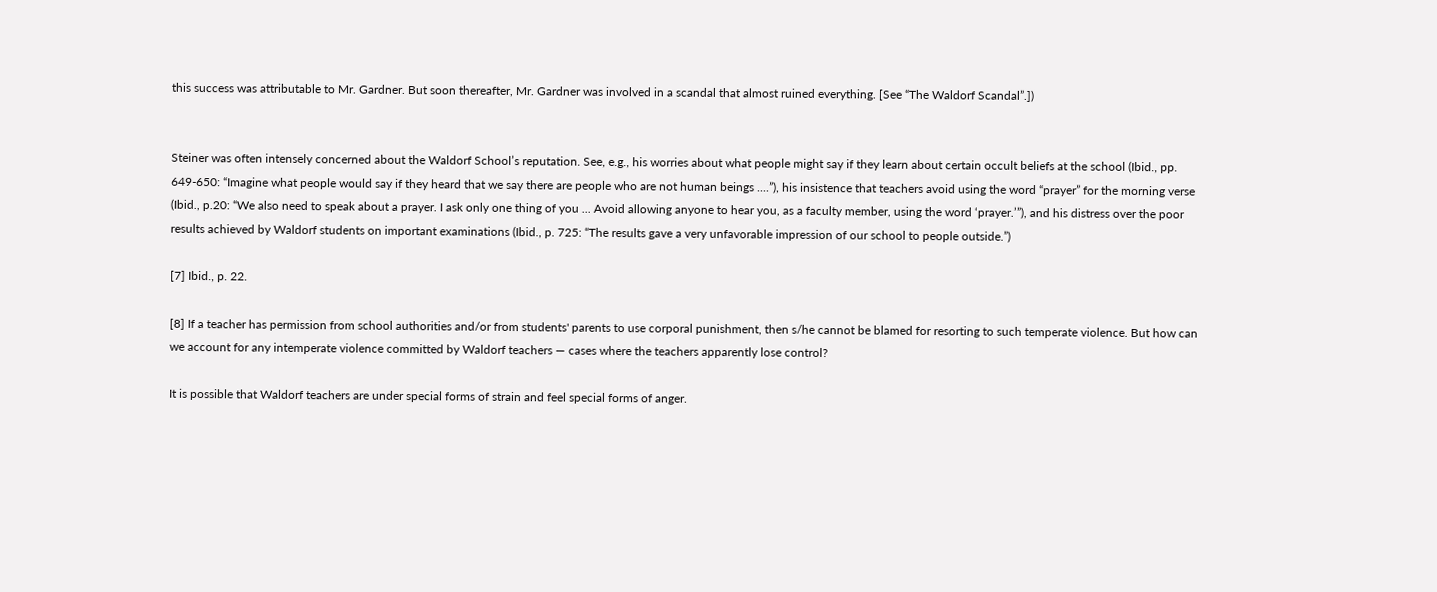this success was attributable to Mr. Gardner. But soon thereafter, Mr. Gardner was involved in a scandal that almost ruined everything. [See “The Waldorf Scandal”.])


Steiner was often intensely concerned about the Waldorf School’s reputation. See, e.g., his worries about what people might say if they learn about certain occult beliefs at the school (Ibid., pp. 649-650: “Imagine what people would say if they heard that we say there are people who are not human beings ....”), his insistence that teachers avoid using the word “prayer” for the morning verse (Ibid., p.20: “We also need to speak about a prayer. I ask only one thing of you ... Avoid allowing anyone to hear you, as a faculty member, using the word ‘prayer.’”), and his distress over the poor results achieved by Waldorf students on important examinations (Ibid., p. 725: “The results gave a very unfavorable impression of our school to people outside.”)

[7] Ibid., p. 22.

[8] If a teacher has permission from school authorities and/or from students' parents to use corporal punishment, then s/he cannot be blamed for resorting to such temperate violence. But how can we account for any intemperate violence committed by Waldorf teachers — cases where the teachers apparently lose control?

It is possible that Waldorf teachers are under special forms of strain and feel special forms of anger.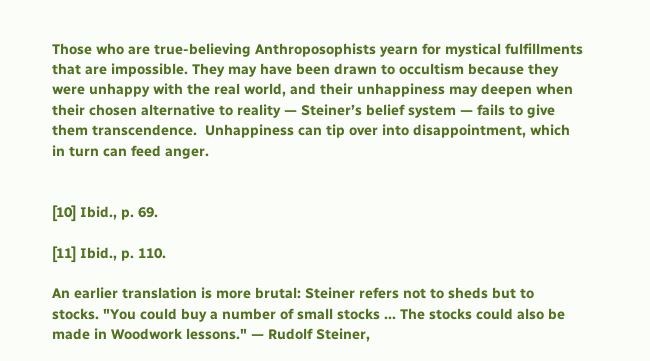Those who are true-believing Anthroposophists yearn for mystical fulfillments that are impossible. They may have been drawn to occultism because they were unhappy with the real world, and their unhappiness may deepen when their chosen alternative to reality — Steiner’s belief system — fails to give them transcendence.  Unhappiness can tip over into disappointment, which in turn can feed anger.


[10] Ibid., p. 69.

[11] Ibid., p. 110.

An earlier translation is more brutal: Steiner refers not to sheds but to stocks. "You could buy a number of small stocks ... The stocks could also be made in Woodwork lessons." — Rudolf Steiner,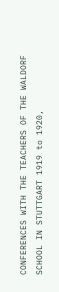CONFERENCES WITH THE TEACHERS OF THE WALDORF SCHOOL IN STUTTGART 1919 to 1920,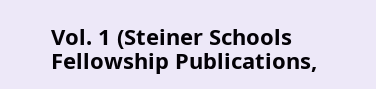Vol. 1 (Steiner Schools Fellowship Publications,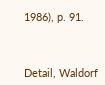1986), p. 91.



Detail, Waldorf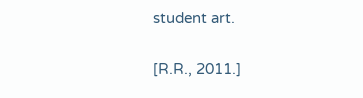student art.

[R.R., 2011.]